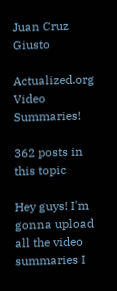Juan Cruz Giusto

Actualized.org Video Summaries!

362 posts in this topic

Hey guys! I'm gonna upload all the video summaries I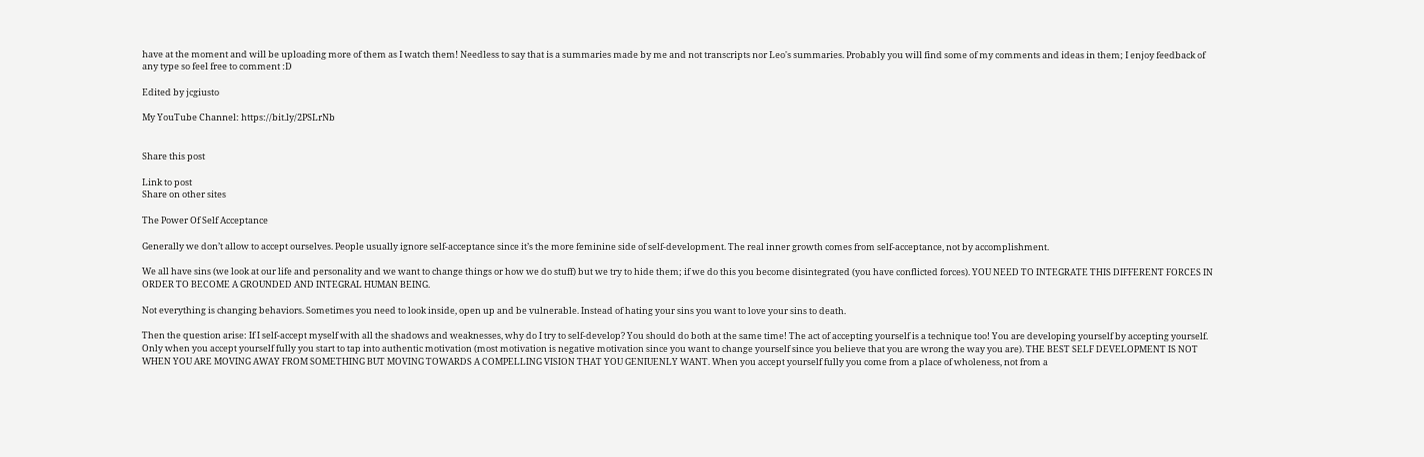have at the moment and will be uploading more of them as I watch them! Needless to say that is a summaries made by me and not transcripts nor Leo's summaries. Probably you will find some of my comments and ideas in them; I enjoy feedback of any type so feel free to comment :D

Edited by jcgiusto

My YouTube Channel: https://bit.ly/2PSLrNb


Share this post

Link to post
Share on other sites

The Power Of Self Acceptance

Generally we don’t allow to accept ourselves. People usually ignore self-acceptance since it’s the more feminine side of self-development. The real inner growth comes from self-acceptance, not by accomplishment.

We all have sins (we look at our life and personality and we want to change things or how we do stuff) but we try to hide them; if we do this you become disintegrated (you have conflicted forces). YOU NEED TO INTEGRATE THIS DIFFERENT FORCES IN ORDER TO BECOME A GROUNDED AND INTEGRAL HUMAN BEING.

Not everything is changing behaviors. Sometimes you need to look inside, open up and be vulnerable. Instead of hating your sins you want to love your sins to death.

Then the question arise: If I self-accept myself with all the shadows and weaknesses, why do I try to self-develop? You should do both at the same time! The act of accepting yourself is a technique too! You are developing yourself by accepting yourself. Only when you accept yourself fully you start to tap into authentic motivation (most motivation is negative motivation since you want to change yourself since you believe that you are wrong the way you are). THE BEST SELF DEVELOPMENT IS NOT WHEN YOU ARE MOVING AWAY FROM SOMETHING BUT MOVING TOWARDS A COMPELLING VISION THAT YOU GENIUENLY WANT. When you accept yourself fully you come from a place of wholeness, not from a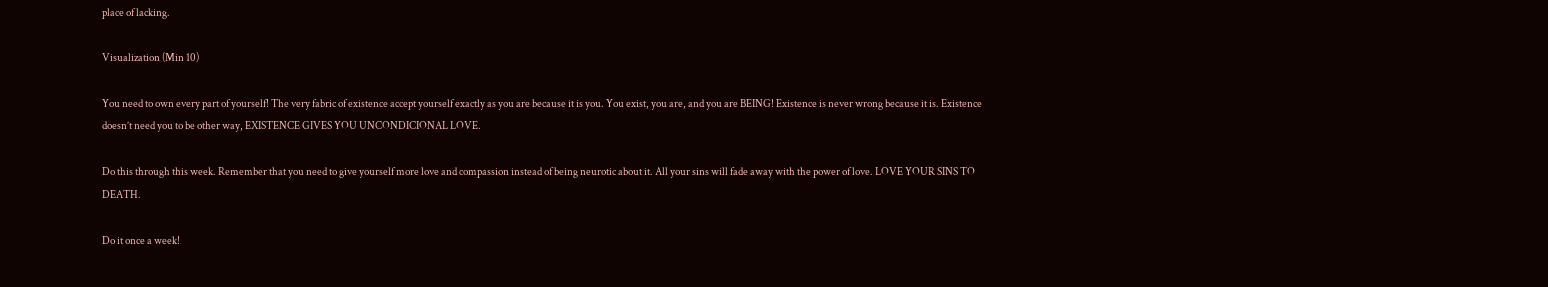place of lacking.

Visualization (Min 10)

You need to own every part of yourself! The very fabric of existence accept yourself exactly as you are because it is you. You exist, you are, and you are BEING! Existence is never wrong because it is. Existence doesn’t need you to be other way, EXISTENCE GIVES YOU UNCONDICIONAL LOVE.

Do this through this week. Remember that you need to give yourself more love and compassion instead of being neurotic about it. All your sins will fade away with the power of love. LOVE YOUR SINS TO DEATH.

Do it once a week!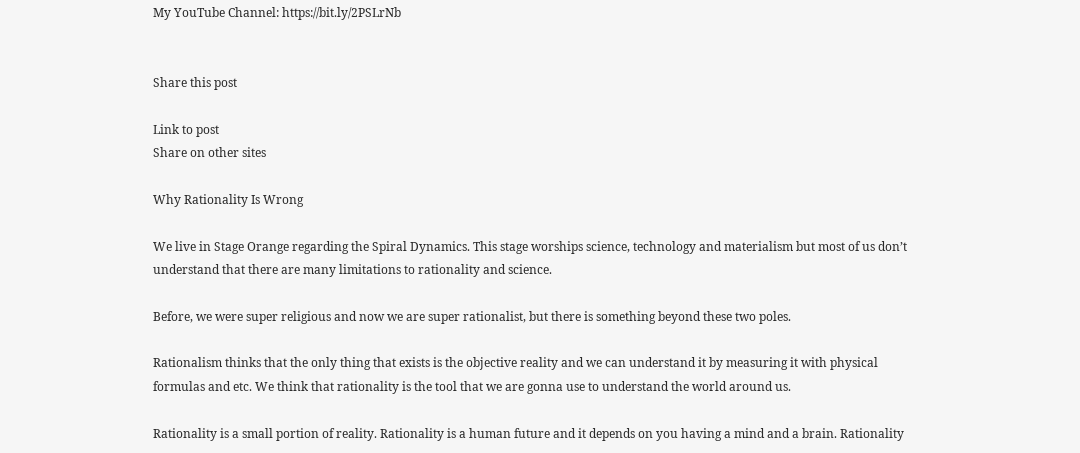My YouTube Channel: https://bit.ly/2PSLrNb


Share this post

Link to post
Share on other sites

Why Rationality Is Wrong

We live in Stage Orange regarding the Spiral Dynamics. This stage worships science, technology and materialism but most of us don’t understand that there are many limitations to rationality and science.

Before, we were super religious and now we are super rationalist, but there is something beyond these two poles.

Rationalism thinks that the only thing that exists is the objective reality and we can understand it by measuring it with physical formulas and etc. We think that rationality is the tool that we are gonna use to understand the world around us.

Rationality is a small portion of reality. Rationality is a human future and it depends on you having a mind and a brain. Rationality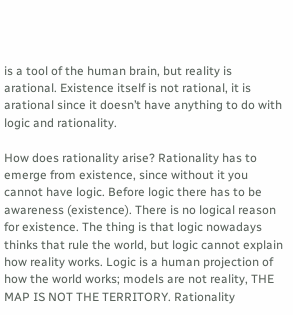is a tool of the human brain, but reality is arational. Existence itself is not rational, it is arational since it doesn’t have anything to do with logic and rationality.

How does rationality arise? Rationality has to emerge from existence, since without it you cannot have logic. Before logic there has to be awareness (existence). There is no logical reason for existence. The thing is that logic nowadays thinks that rule the world, but logic cannot explain how reality works. Logic is a human projection of how the world works; models are not reality, THE MAP IS NOT THE TERRITORY. Rationality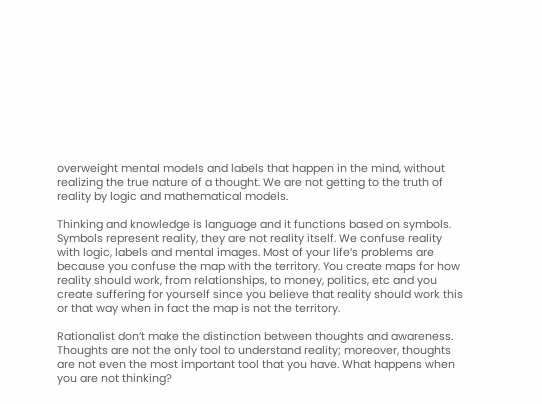overweight mental models and labels that happen in the mind, without realizing the true nature of a thought. We are not getting to the truth of reality by logic and mathematical models.

Thinking and knowledge is language and it functions based on symbols. Symbols represent reality, they are not reality itself. We confuse reality with logic, labels and mental images. Most of your life’s problems are because you confuse the map with the territory. You create maps for how reality should work, from relationships, to money, politics, etc and you create suffering for yourself since you believe that reality should work this or that way when in fact the map is not the territory.

Rationalist don’t make the distinction between thoughts and awareness. Thoughts are not the only tool to understand reality; moreover, thoughts are not even the most important tool that you have. What happens when you are not thinking?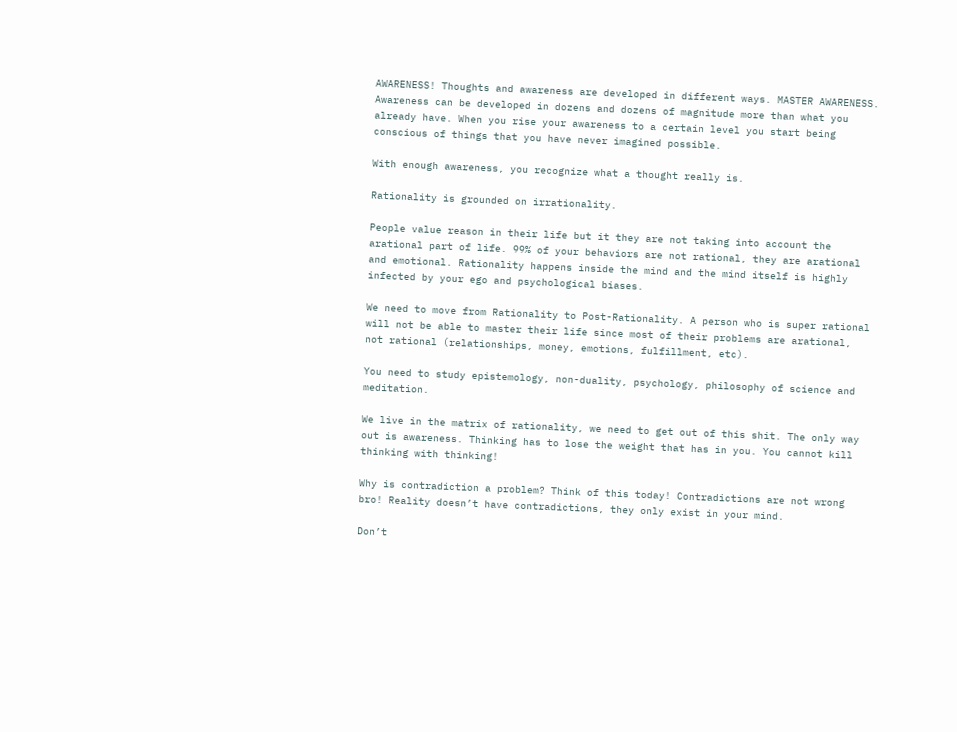AWARENESS! Thoughts and awareness are developed in different ways. MASTER AWARENESS. Awareness can be developed in dozens and dozens of magnitude more than what you already have. When you rise your awareness to a certain level you start being conscious of things that you have never imagined possible.

With enough awareness, you recognize what a thought really is.

Rationality is grounded on irrationality.

People value reason in their life but it they are not taking into account the arational part of life. 99% of your behaviors are not rational, they are arational and emotional. Rationality happens inside the mind and the mind itself is highly infected by your ego and psychological biases.

We need to move from Rationality to Post-Rationality. A person who is super rational will not be able to master their life since most of their problems are arational, not rational (relationships, money, emotions, fulfillment, etc).

You need to study epistemology, non-duality, psychology, philosophy of science and meditation.

We live in the matrix of rationality, we need to get out of this shit. The only way out is awareness. Thinking has to lose the weight that has in you. You cannot kill thinking with thinking!

Why is contradiction a problem? Think of this today! Contradictions are not wrong bro! Reality doesn’t have contradictions, they only exist in your mind.

Don’t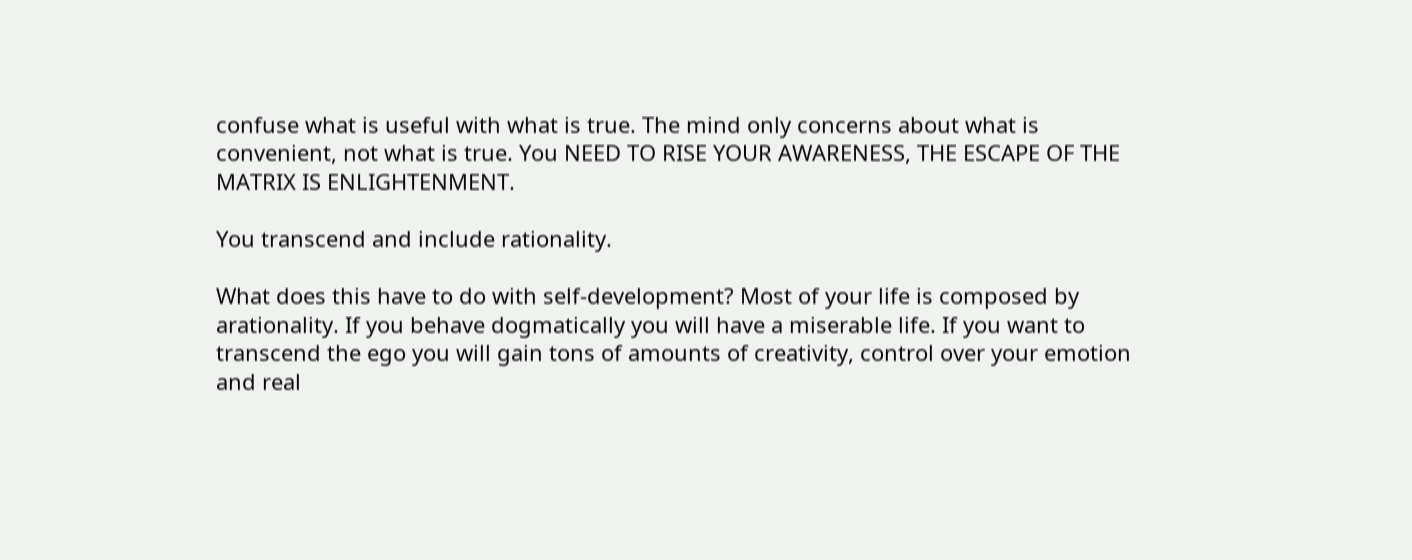confuse what is useful with what is true. The mind only concerns about what is convenient, not what is true. You NEED TO RISE YOUR AWARENESS, THE ESCAPE OF THE MATRIX IS ENLIGHTENMENT.

You transcend and include rationality.

What does this have to do with self-development? Most of your life is composed by arationality. If you behave dogmatically you will have a miserable life. If you want to transcend the ego you will gain tons of amounts of creativity, control over your emotion and real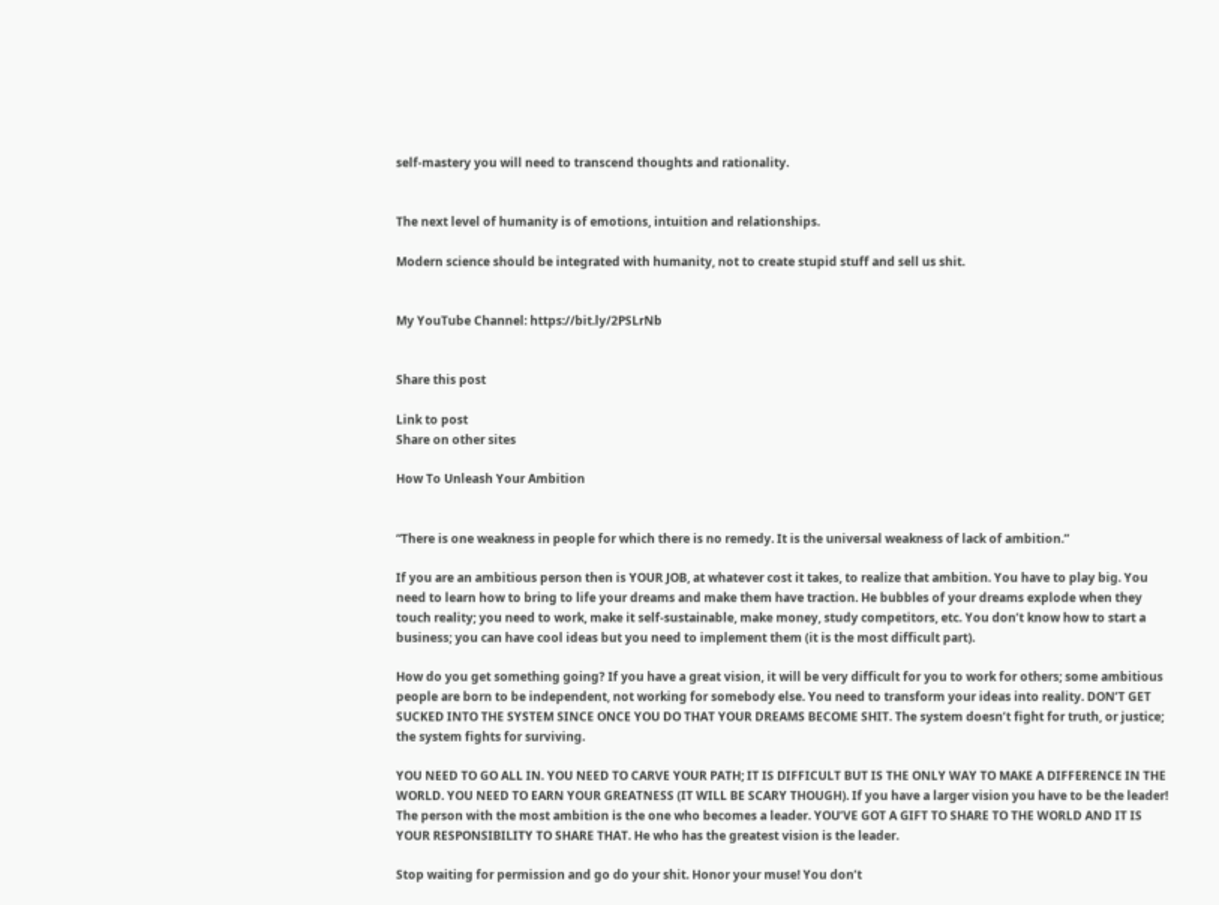self-mastery you will need to transcend thoughts and rationality.


The next level of humanity is of emotions, intuition and relationships.

Modern science should be integrated with humanity, not to create stupid stuff and sell us shit.


My YouTube Channel: https://bit.ly/2PSLrNb


Share this post

Link to post
Share on other sites

How To Unleash Your Ambition


“There is one weakness in people for which there is no remedy. It is the universal weakness of lack of ambition.”

If you are an ambitious person then is YOUR JOB, at whatever cost it takes, to realize that ambition. You have to play big. You need to learn how to bring to life your dreams and make them have traction. He bubbles of your dreams explode when they touch reality; you need to work, make it self-sustainable, make money, study competitors, etc. You don’t know how to start a business; you can have cool ideas but you need to implement them (it is the most difficult part).

How do you get something going? If you have a great vision, it will be very difficult for you to work for others; some ambitious people are born to be independent, not working for somebody else. You need to transform your ideas into reality. DON’T GET SUCKED INTO THE SYSTEM SINCE ONCE YOU DO THAT YOUR DREAMS BECOME SHIT. The system doesn’t fight for truth, or justice; the system fights for surviving.

YOU NEED TO GO ALL IN. YOU NEED TO CARVE YOUR PATH; IT IS DIFFICULT BUT IS THE ONLY WAY TO MAKE A DIFFERENCE IN THE WORLD. YOU NEED TO EARN YOUR GREATNESS (IT WILL BE SCARY THOUGH). If you have a larger vision you have to be the leader! The person with the most ambition is the one who becomes a leader. YOU’VE GOT A GIFT TO SHARE TO THE WORLD AND IT IS YOUR RESPONSIBILITY TO SHARE THAT. He who has the greatest vision is the leader.

Stop waiting for permission and go do your shit. Honor your muse! You don’t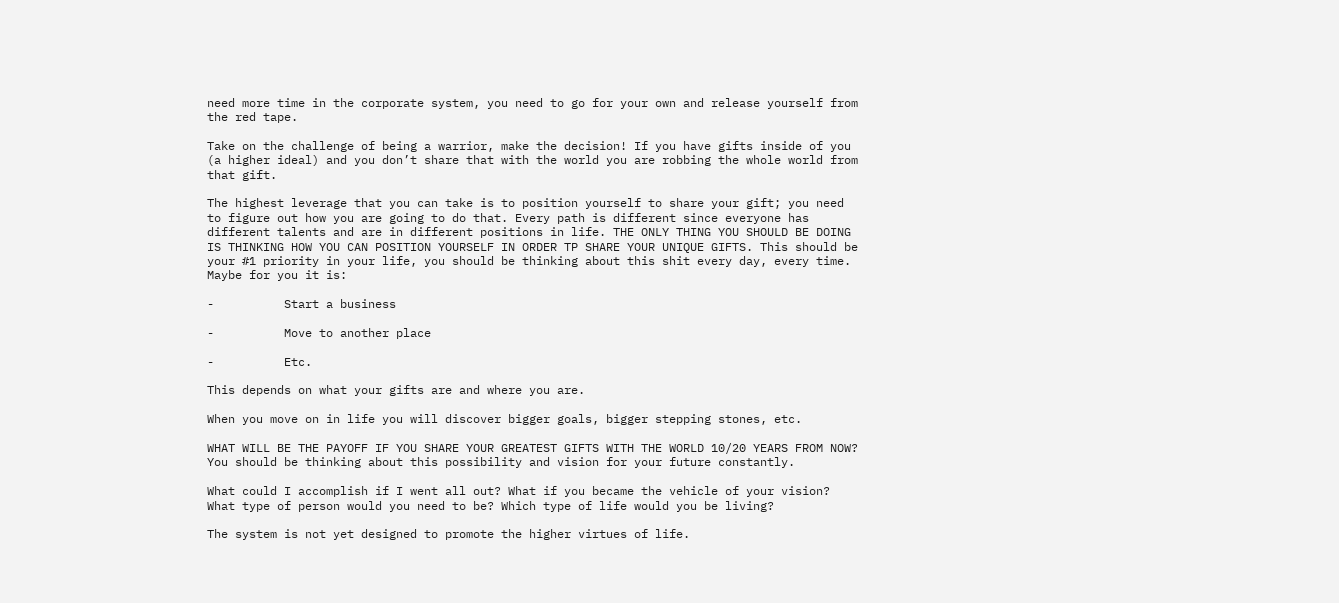need more time in the corporate system, you need to go for your own and release yourself from the red tape.

Take on the challenge of being a warrior, make the decision! If you have gifts inside of you (a higher ideal) and you don’t share that with the world you are robbing the whole world from that gift.

The highest leverage that you can take is to position yourself to share your gift; you need to figure out how you are going to do that. Every path is different since everyone has different talents and are in different positions in life. THE ONLY THING YOU SHOULD BE DOING IS THINKING HOW YOU CAN POSITION YOURSELF IN ORDER TP SHARE YOUR UNIQUE GIFTS. This should be your #1 priority in your life, you should be thinking about this shit every day, every time. Maybe for you it is:

-          Start a business

-          Move to another place

-          Etc.

This depends on what your gifts are and where you are.

When you move on in life you will discover bigger goals, bigger stepping stones, etc.

WHAT WILL BE THE PAYOFF IF YOU SHARE YOUR GREATEST GIFTS WITH THE WORLD 10/20 YEARS FROM NOW? You should be thinking about this possibility and vision for your future constantly.

What could I accomplish if I went all out? What if you became the vehicle of your vision? What type of person would you need to be? Which type of life would you be living?

The system is not yet designed to promote the higher virtues of life.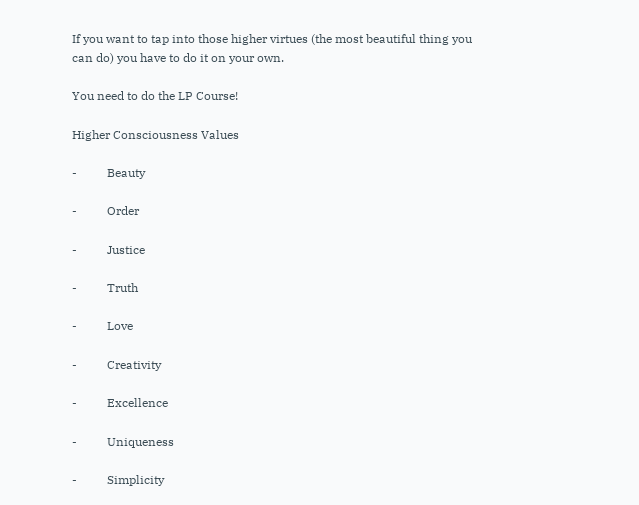If you want to tap into those higher virtues (the most beautiful thing you can do) you have to do it on your own.

You need to do the LP Course!

Higher Consciousness Values

-          Beauty

-          Order

-          Justice

-          Truth

-          Love

-          Creativity

-          Excellence

-          Uniqueness

-          Simplicity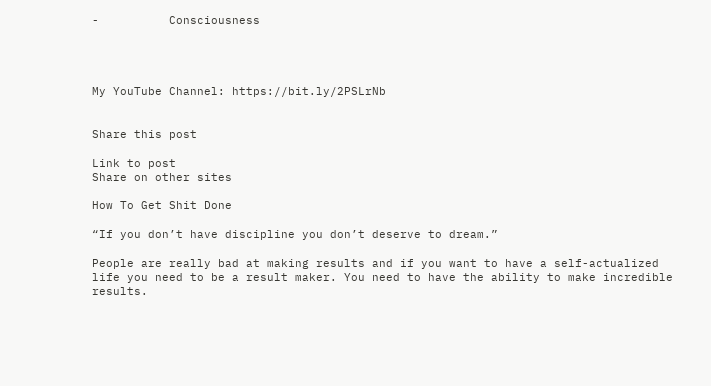-          Consciousness




My YouTube Channel: https://bit.ly/2PSLrNb


Share this post

Link to post
Share on other sites

How To Get Shit Done

“If you don’t have discipline you don’t deserve to dream.”

People are really bad at making results and if you want to have a self-actualized life you need to be a result maker. You need to have the ability to make incredible results.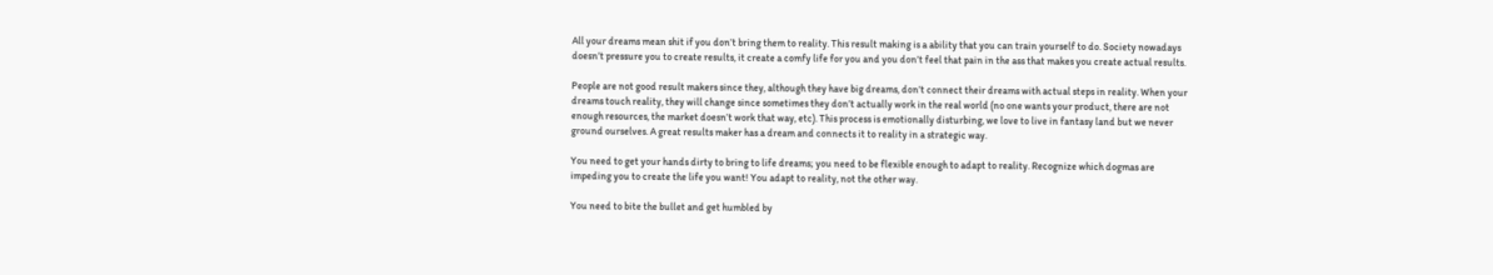All your dreams mean shit if you don’t bring them to reality. This result making is a ability that you can train yourself to do. Society nowadays doesn’t pressure you to create results, it create a comfy life for you and you don’t feel that pain in the ass that makes you create actual results.

People are not good result makers since they, although they have big dreams, don’t connect their dreams with actual steps in reality. When your dreams touch reality, they will change since sometimes they don’t actually work in the real world (no one wants your product, there are not enough resources, the market doesn’t work that way, etc). This process is emotionally disturbing, we love to live in fantasy land but we never ground ourselves. A great results maker has a dream and connects it to reality in a strategic way.

You need to get your hands dirty to bring to life dreams; you need to be flexible enough to adapt to reality. Recognize which dogmas are impeding you to create the life you want! You adapt to reality, not the other way.

You need to bite the bullet and get humbled by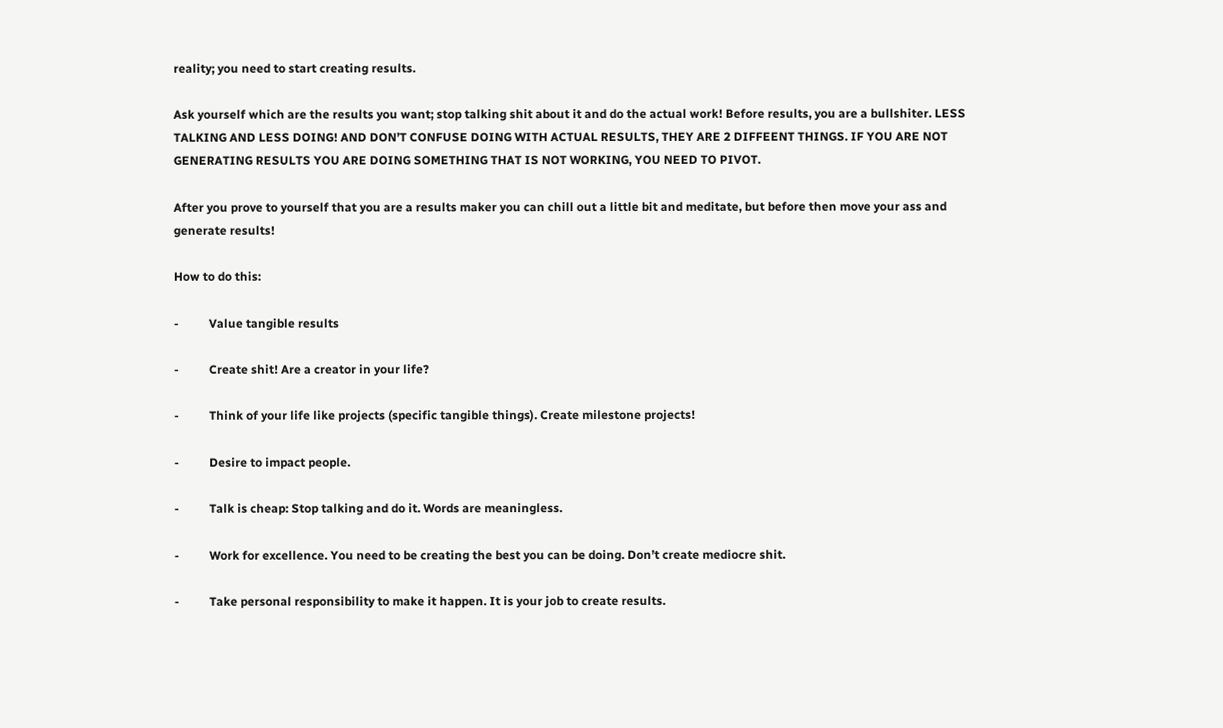reality; you need to start creating results.

Ask yourself which are the results you want; stop talking shit about it and do the actual work! Before results, you are a bullshiter. LESS TALKING AND LESS DOING! AND DON’T CONFUSE DOING WITH ACTUAL RESULTS, THEY ARE 2 DIFFEENT THINGS. IF YOU ARE NOT GENERATING RESULTS YOU ARE DOING SOMETHING THAT IS NOT WORKING, YOU NEED TO PIVOT.

After you prove to yourself that you are a results maker you can chill out a little bit and meditate, but before then move your ass and generate results!

How to do this:

-          Value tangible results

-          Create shit! Are a creator in your life?

-          Think of your life like projects (specific tangible things). Create milestone projects!

-          Desire to impact people.

-          Talk is cheap: Stop talking and do it. Words are meaningless.

-          Work for excellence. You need to be creating the best you can be doing. Don’t create mediocre shit.

-          Take personal responsibility to make it happen. It is your job to create results.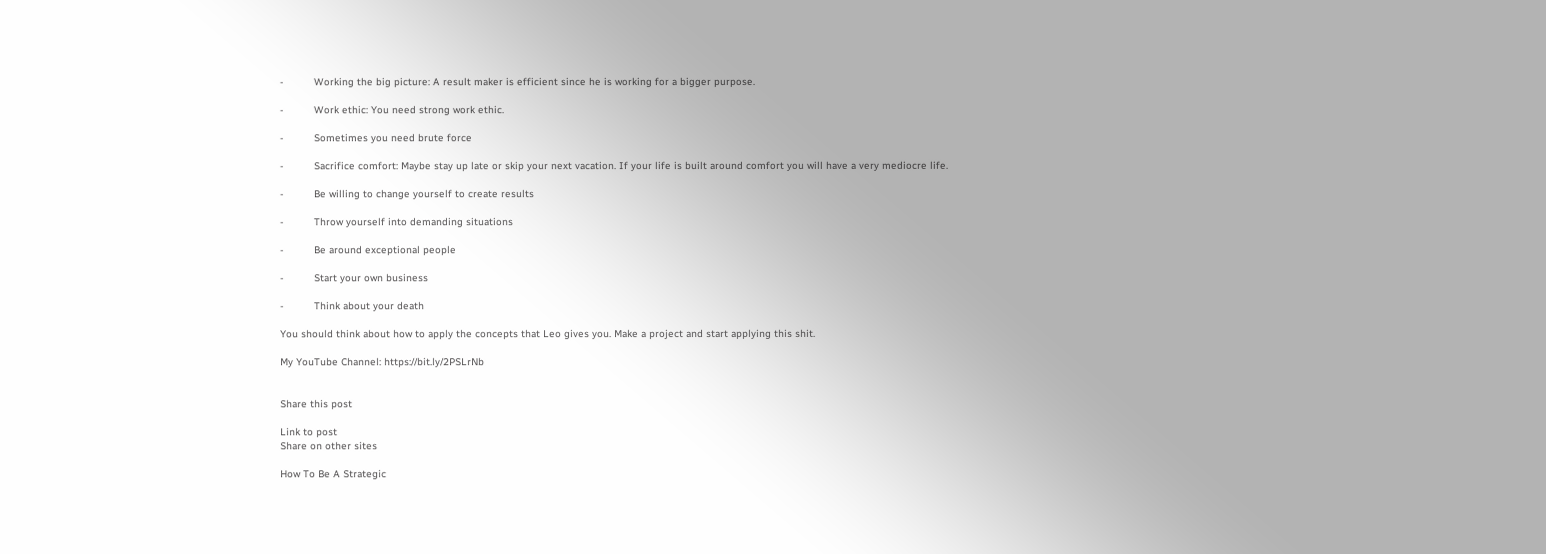-          Working the big picture: A result maker is efficient since he is working for a bigger purpose.

-          Work ethic: You need strong work ethic.

-          Sometimes you need brute force

-          Sacrifice comfort: Maybe stay up late or skip your next vacation. If your life is built around comfort you will have a very mediocre life.

-          Be willing to change yourself to create results

-          Throw yourself into demanding situations

-          Be around exceptional people

-          Start your own business

-          Think about your death

You should think about how to apply the concepts that Leo gives you. Make a project and start applying this shit.

My YouTube Channel: https://bit.ly/2PSLrNb


Share this post

Link to post
Share on other sites

How To Be A Strategic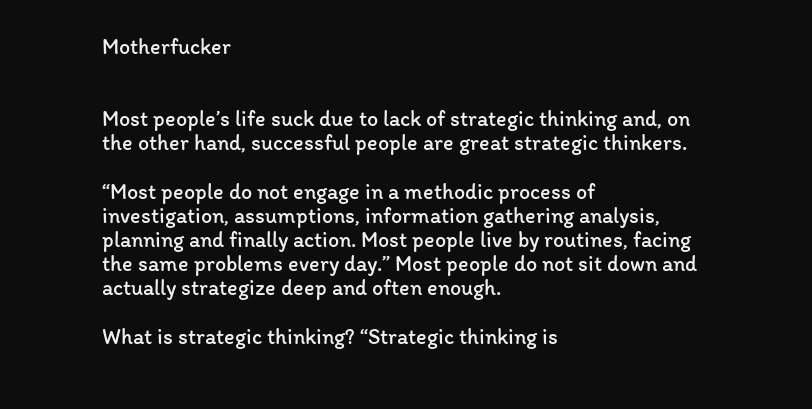Motherfucker


Most people’s life suck due to lack of strategic thinking and, on the other hand, successful people are great strategic thinkers.

“Most people do not engage in a methodic process of investigation, assumptions, information gathering analysis, planning and finally action. Most people live by routines, facing the same problems every day.” Most people do not sit down and actually strategize deep and often enough.

What is strategic thinking? “Strategic thinking is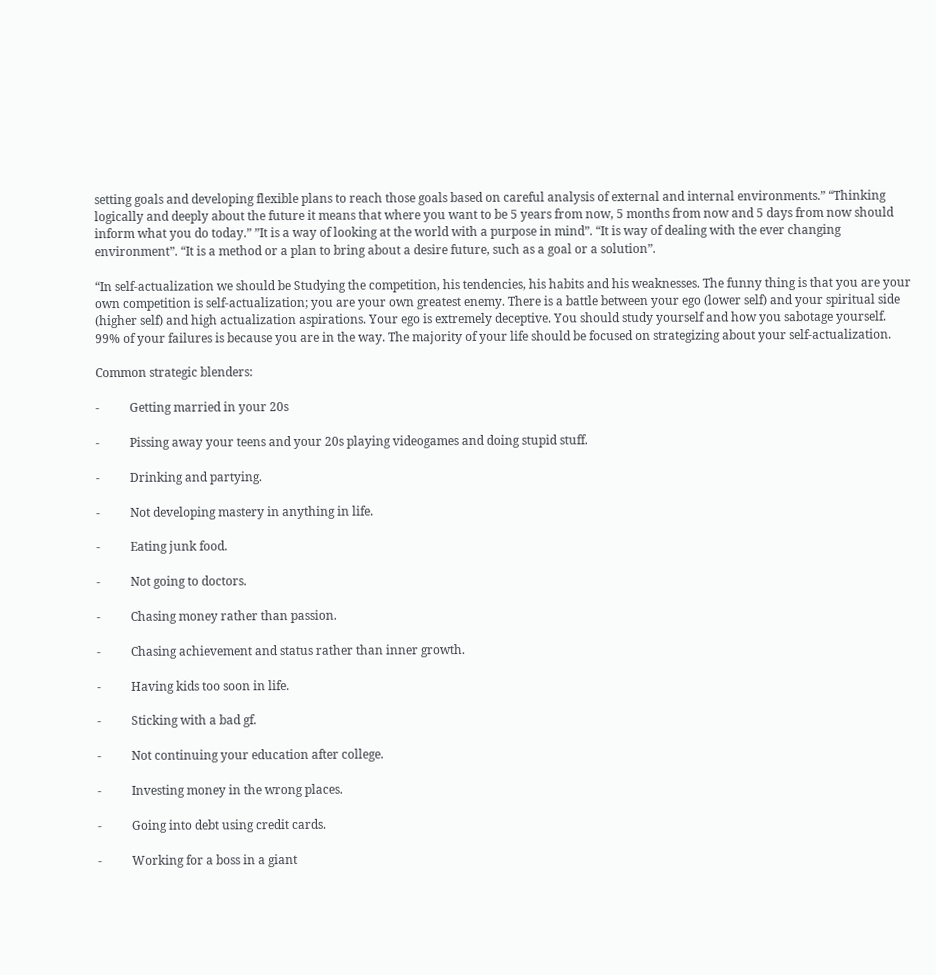setting goals and developing flexible plans to reach those goals based on careful analysis of external and internal environments.” “Thinking logically and deeply about the future it means that where you want to be 5 years from now, 5 months from now and 5 days from now should inform what you do today.” ”It is a way of looking at the world with a purpose in mind”. “It is way of dealing with the ever changing environment”. “It is a method or a plan to bring about a desire future, such as a goal or a solution”.

“In self-actualization we should be Studying the competition, his tendencies, his habits and his weaknesses. The funny thing is that you are your own competition is self-actualization; you are your own greatest enemy. There is a battle between your ego (lower self) and your spiritual side (higher self) and high actualization aspirations. Your ego is extremely deceptive. You should study yourself and how you sabotage yourself. 99% of your failures is because you are in the way. The majority of your life should be focused on strategizing about your self-actualization.

Common strategic blenders:

-          Getting married in your 20s

-          Pissing away your teens and your 20s playing videogames and doing stupid stuff.

-          Drinking and partying.

-          Not developing mastery in anything in life.

-          Eating junk food.

-          Not going to doctors.

-          Chasing money rather than passion.

-          Chasing achievement and status rather than inner growth.

-          Having kids too soon in life.

-          Sticking with a bad gf.

-          Not continuing your education after college.

-          Investing money in the wrong places.

-          Going into debt using credit cards.

-          Working for a boss in a giant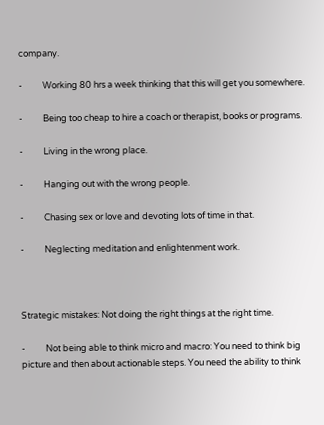company.

-          Working 80 hrs a week thinking that this will get you somewhere.

-          Being too cheap to hire a coach or therapist, books or programs.

-          Living in the wrong place.

-          Hanging out with the wrong people.

-          Chasing sex or love and devoting lots of time in that.

-          Neglecting meditation and enlightenment work.



Strategic mistakes: Not doing the right things at the right time.

-          Not being able to think micro and macro: You need to think big picture and then about actionable steps. You need the ability to think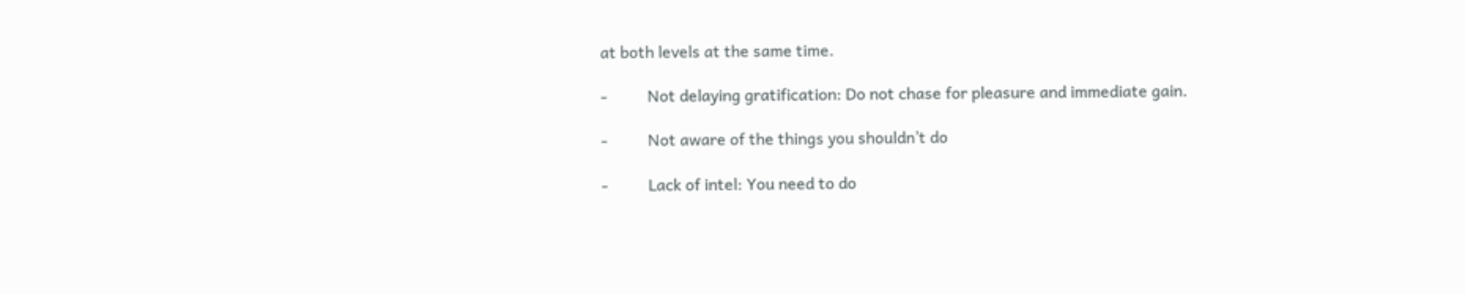at both levels at the same time.

-          Not delaying gratification: Do not chase for pleasure and immediate gain.

-          Not aware of the things you shouldn’t do

-          Lack of intel: You need to do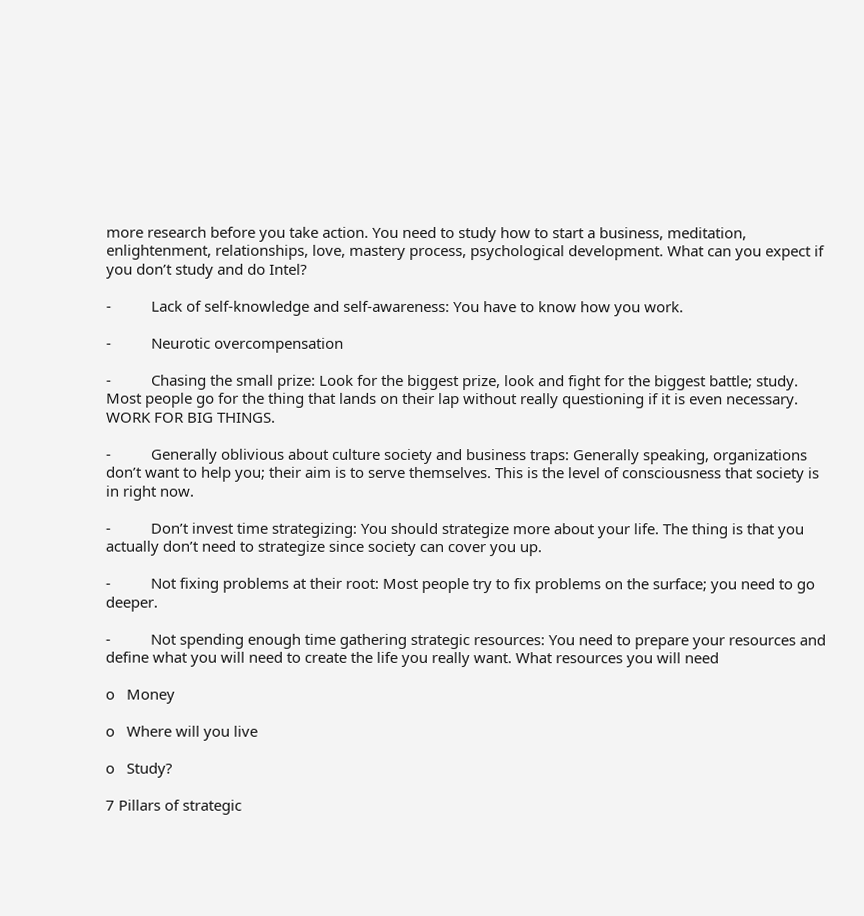more research before you take action. You need to study how to start a business, meditation, enlightenment, relationships, love, mastery process, psychological development. What can you expect if you don’t study and do Intel?

-          Lack of self-knowledge and self-awareness: You have to know how you work.

-          Neurotic overcompensation

-          Chasing the small prize: Look for the biggest prize, look and fight for the biggest battle; study. Most people go for the thing that lands on their lap without really questioning if it is even necessary. WORK FOR BIG THINGS.

-          Generally oblivious about culture society and business traps: Generally speaking, organizations don’t want to help you; their aim is to serve themselves. This is the level of consciousness that society is in right now.

-          Don’t invest time strategizing: You should strategize more about your life. The thing is that you actually don’t need to strategize since society can cover you up.

-          Not fixing problems at their root: Most people try to fix problems on the surface; you need to go deeper.

-          Not spending enough time gathering strategic resources: You need to prepare your resources and define what you will need to create the life you really want. What resources you will need

o   Money

o   Where will you live

o   Study?

7 Pillars of strategic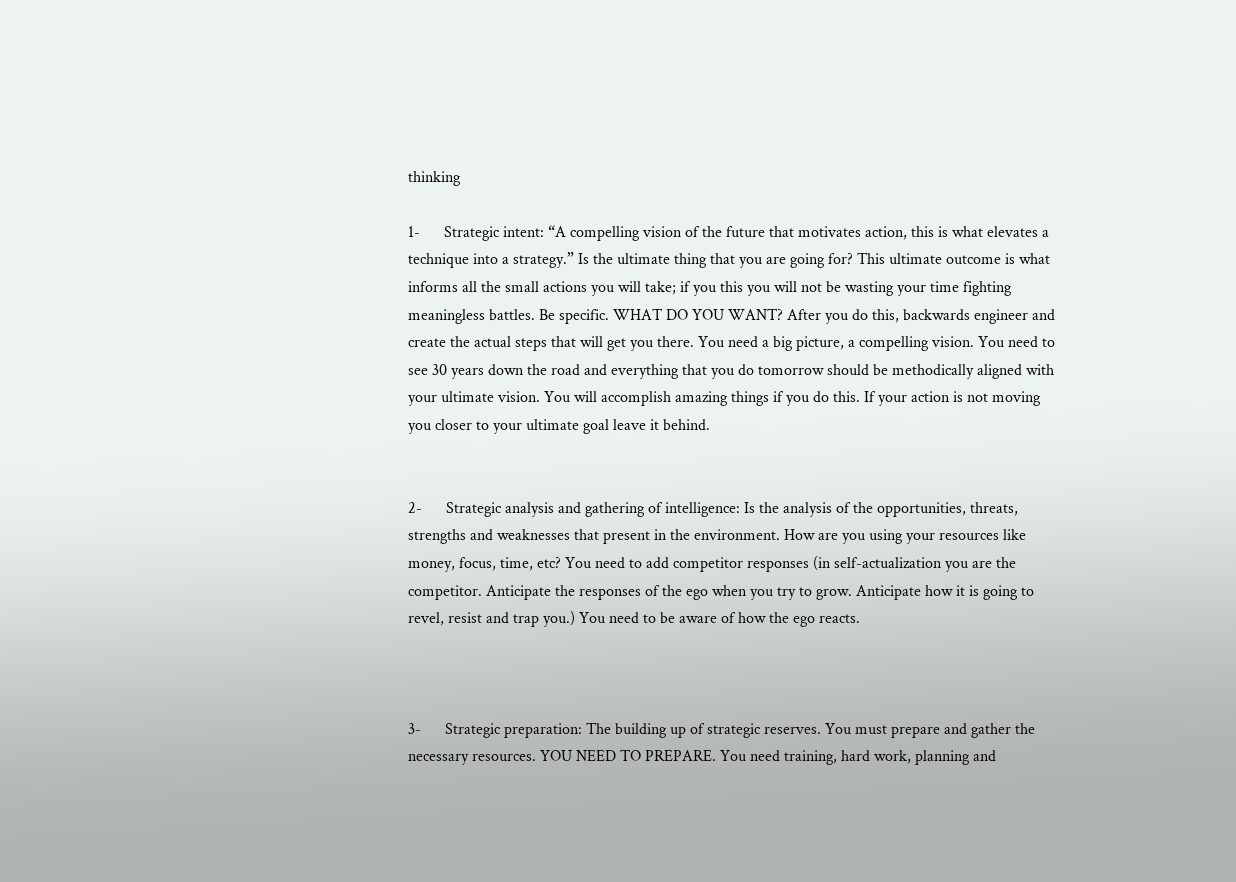thinking

1-      Strategic intent: “A compelling vision of the future that motivates action, this is what elevates a technique into a strategy.” Is the ultimate thing that you are going for? This ultimate outcome is what informs all the small actions you will take; if you this you will not be wasting your time fighting meaningless battles. Be specific. WHAT DO YOU WANT? After you do this, backwards engineer and create the actual steps that will get you there. You need a big picture, a compelling vision. You need to see 30 years down the road and everything that you do tomorrow should be methodically aligned with your ultimate vision. You will accomplish amazing things if you do this. If your action is not moving you closer to your ultimate goal leave it behind.


2-      Strategic analysis and gathering of intelligence: Is the analysis of the opportunities, threats, strengths and weaknesses that present in the environment. How are you using your resources like money, focus, time, etc? You need to add competitor responses (in self-actualization you are the competitor. Anticipate the responses of the ego when you try to grow. Anticipate how it is going to revel, resist and trap you.) You need to be aware of how the ego reacts.



3-      Strategic preparation: The building up of strategic reserves. You must prepare and gather the necessary resources. YOU NEED TO PREPARE. You need training, hard work, planning and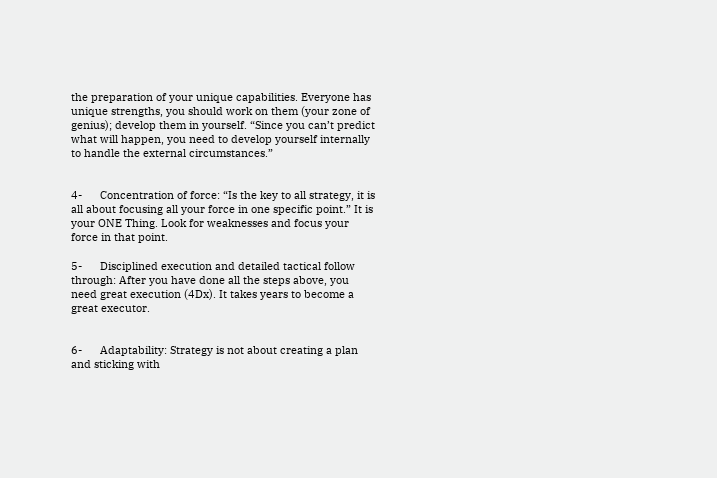the preparation of your unique capabilities. Everyone has unique strengths, you should work on them (your zone of genius); develop them in yourself. “Since you can’t predict what will happen, you need to develop yourself internally to handle the external circumstances.”


4-      Concentration of force: “Is the key to all strategy, it is all about focusing all your force in one specific point.” It is your ONE Thing. Look for weaknesses and focus your force in that point.

5-      Disciplined execution and detailed tactical follow through: After you have done all the steps above, you need great execution (4Dx). It takes years to become a great executor.


6-      Adaptability: Strategy is not about creating a plan and sticking with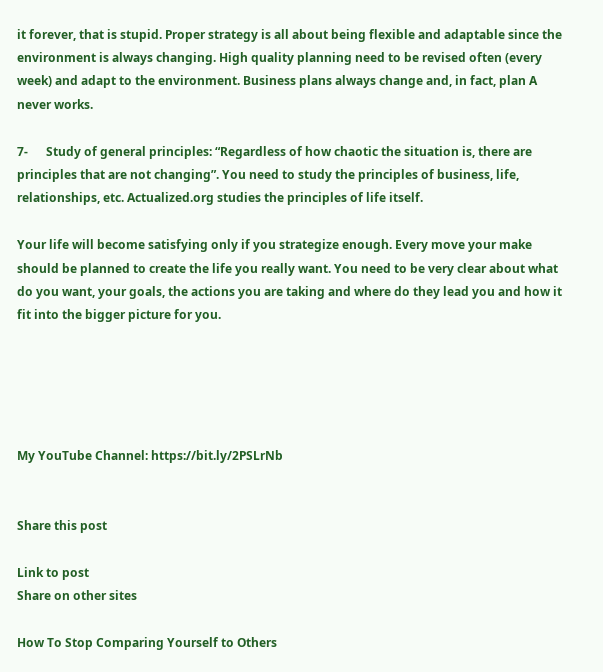it forever, that is stupid. Proper strategy is all about being flexible and adaptable since the environment is always changing. High quality planning need to be revised often (every week) and adapt to the environment. Business plans always change and, in fact, plan A never works.

7-      Study of general principles: “Regardless of how chaotic the situation is, there are principles that are not changing”. You need to study the principles of business, life, relationships, etc. Actualized.org studies the principles of life itself.

Your life will become satisfying only if you strategize enough. Every move your make should be planned to create the life you really want. You need to be very clear about what do you want, your goals, the actions you are taking and where do they lead you and how it fit into the bigger picture for you.





My YouTube Channel: https://bit.ly/2PSLrNb


Share this post

Link to post
Share on other sites

How To Stop Comparing Yourself to Others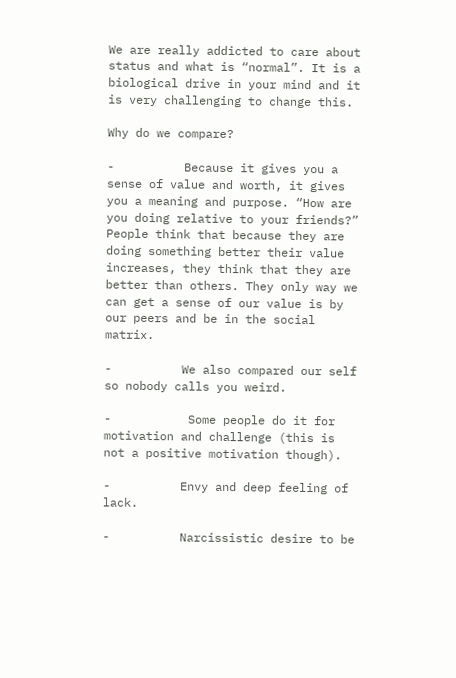We are really addicted to care about status and what is “normal”. It is a biological drive in your mind and it is very challenging to change this.

Why do we compare?

-          Because it gives you a sense of value and worth, it gives you a meaning and purpose. “How are you doing relative to your friends?” People think that because they are doing something better their value increases, they think that they are better than others. They only way we can get a sense of our value is by our peers and be in the social matrix.

-          We also compared our self so nobody calls you weird.

-           Some people do it for motivation and challenge (this is not a positive motivation though).

-          Envy and deep feeling of lack.

-          Narcissistic desire to be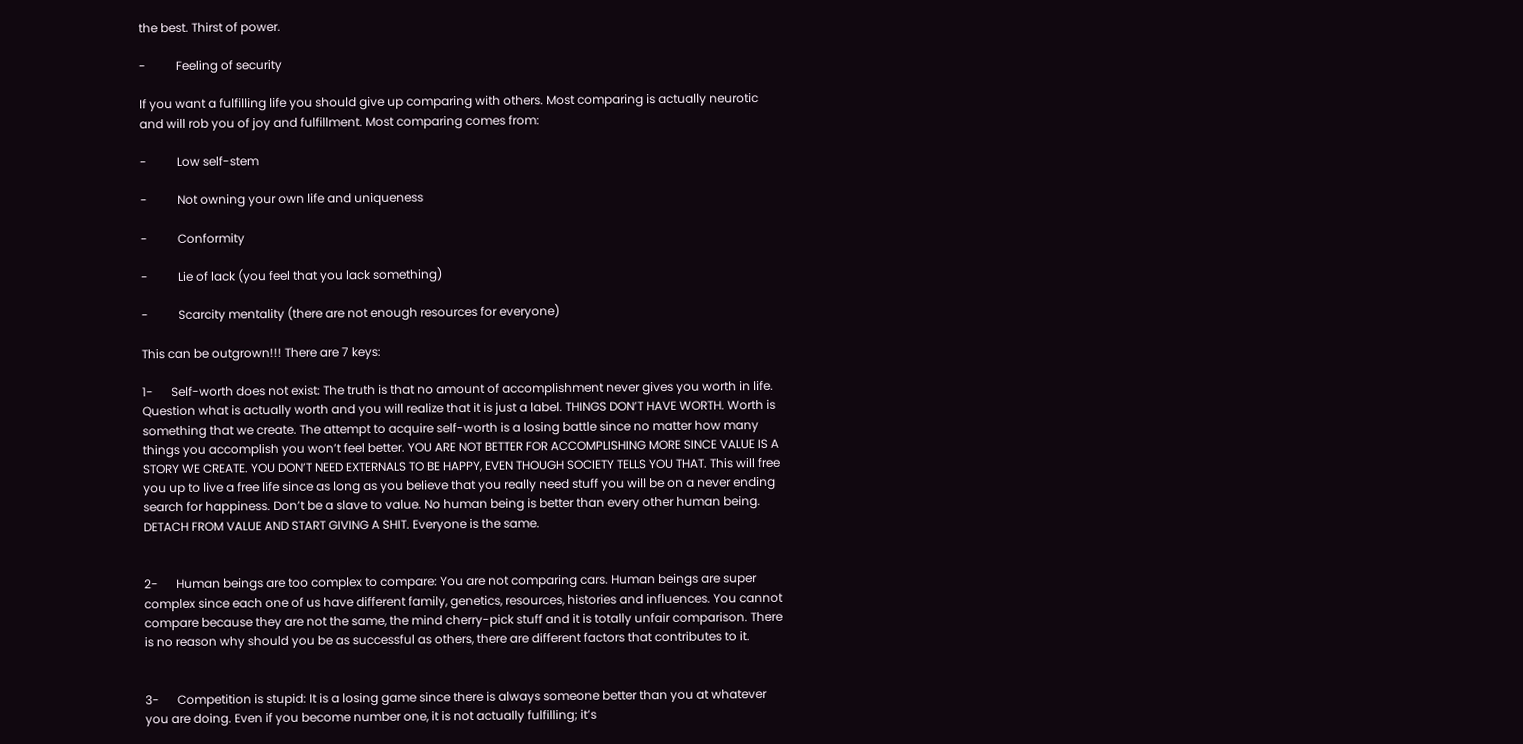the best. Thirst of power.

-          Feeling of security

If you want a fulfilling life you should give up comparing with others. Most comparing is actually neurotic and will rob you of joy and fulfillment. Most comparing comes from:

-          Low self-stem

-          Not owning your own life and uniqueness

-          Conformity

-          Lie of lack (you feel that you lack something)

-          Scarcity mentality (there are not enough resources for everyone)

This can be outgrown!!! There are 7 keys:

1-      Self-worth does not exist: The truth is that no amount of accomplishment never gives you worth in life. Question what is actually worth and you will realize that it is just a label. THINGS DON’T HAVE WORTH. Worth is something that we create. The attempt to acquire self-worth is a losing battle since no matter how many things you accomplish you won’t feel better. YOU ARE NOT BETTER FOR ACCOMPLISHING MORE SINCE VALUE IS A STORY WE CREATE. YOU DON’T NEED EXTERNALS TO BE HAPPY, EVEN THOUGH SOCIETY TELLS YOU THAT. This will free you up to live a free life since as long as you believe that you really need stuff you will be on a never ending search for happiness. Don’t be a slave to value. No human being is better than every other human being. DETACH FROM VALUE AND START GIVING A SHIT. Everyone is the same.


2-      Human beings are too complex to compare: You are not comparing cars. Human beings are super complex since each one of us have different family, genetics, resources, histories and influences. You cannot compare because they are not the same, the mind cherry-pick stuff and it is totally unfair comparison. There is no reason why should you be as successful as others, there are different factors that contributes to it.


3-      Competition is stupid: It is a losing game since there is always someone better than you at whatever you are doing. Even if you become number one, it is not actually fulfilling; it’s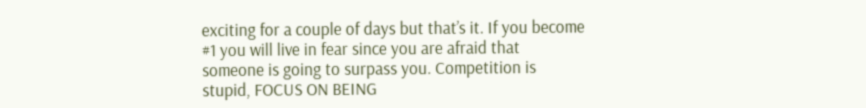exciting for a couple of days but that’s it. If you become #1 you will live in fear since you are afraid that someone is going to surpass you. Competition is stupid, FOCUS ON BEING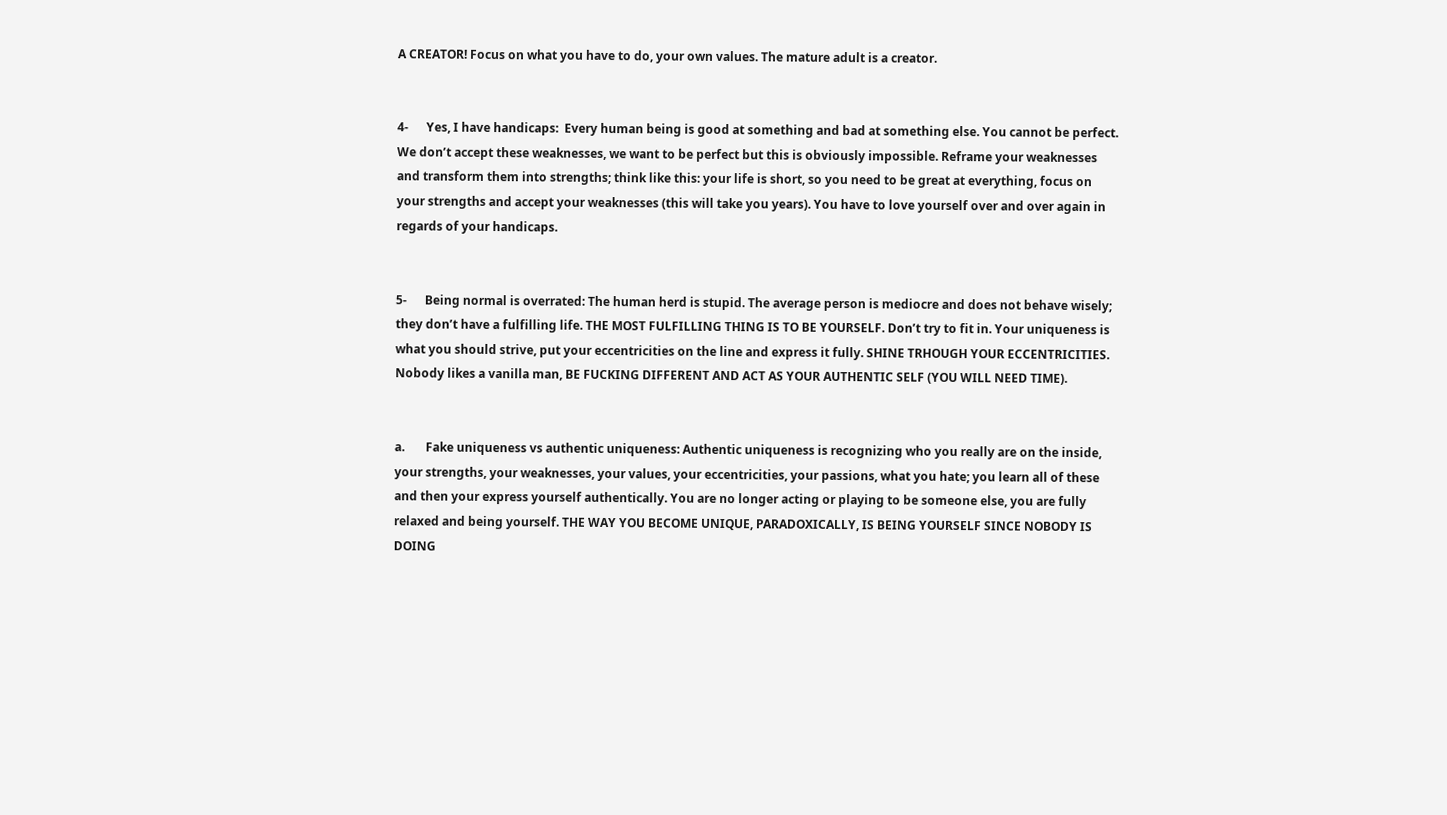A CREATOR! Focus on what you have to do, your own values. The mature adult is a creator.


4-      Yes, I have handicaps:  Every human being is good at something and bad at something else. You cannot be perfect. We don’t accept these weaknesses, we want to be perfect but this is obviously impossible. Reframe your weaknesses and transform them into strengths; think like this: your life is short, so you need to be great at everything, focus on your strengths and accept your weaknesses (this will take you years). You have to love yourself over and over again in regards of your handicaps.


5-      Being normal is overrated: The human herd is stupid. The average person is mediocre and does not behave wisely; they don’t have a fulfilling life. THE MOST FULFILLING THING IS TO BE YOURSELF. Don’t try to fit in. Your uniqueness is what you should strive, put your eccentricities on the line and express it fully. SHINE TRHOUGH YOUR ECCENTRICITIES. Nobody likes a vanilla man, BE FUCKING DIFFERENT AND ACT AS YOUR AUTHENTIC SELF (YOU WILL NEED TIME).


a.       Fake uniqueness vs authentic uniqueness: Authentic uniqueness is recognizing who you really are on the inside, your strengths, your weaknesses, your values, your eccentricities, your passions, what you hate; you learn all of these and then your express yourself authentically. You are no longer acting or playing to be someone else, you are fully relaxed and being yourself. THE WAY YOU BECOME UNIQUE, PARADOXICALLY, IS BEING YOURSELF SINCE NOBODY IS DOING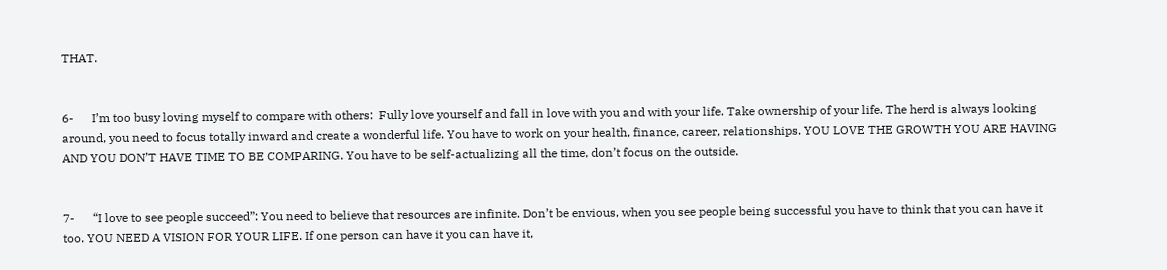THAT.


6-      I’m too busy loving myself to compare with others:  Fully love yourself and fall in love with you and with your life. Take ownership of your life. The herd is always looking around, you need to focus totally inward and create a wonderful life. You have to work on your health, finance, career, relationships. YOU LOVE THE GROWTH YOU ARE HAVING AND YOU DON’T HAVE TIME TO BE COMPARING. You have to be self-actualizing all the time, don’t focus on the outside.


7-      “I love to see people succeed”: You need to believe that resources are infinite. Don’t be envious, when you see people being successful you have to think that you can have it too. YOU NEED A VISION FOR YOUR LIFE. If one person can have it you can have it,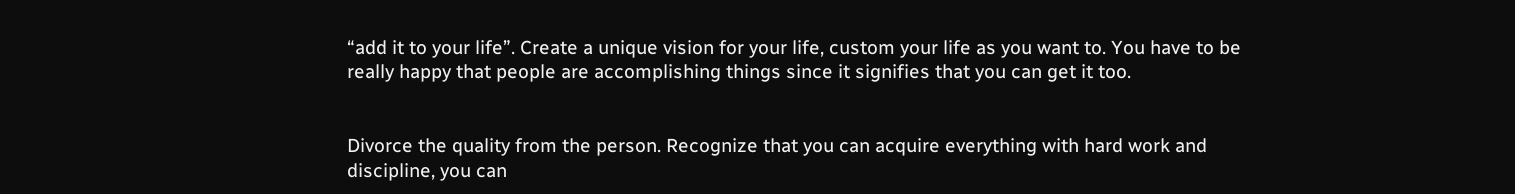“add it to your life”. Create a unique vision for your life, custom your life as you want to. You have to be really happy that people are accomplishing things since it signifies that you can get it too.


Divorce the quality from the person. Recognize that you can acquire everything with hard work and discipline, you can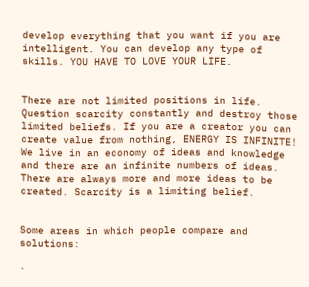develop everything that you want if you are intelligent. You can develop any type of skills. YOU HAVE TO LOVE YOUR LIFE.


There are not limited positions in life. Question scarcity constantly and destroy those limited beliefs. If you are a creator you can create value from nothing, ENERGY IS INFINITE! We live in an economy of ideas and knowledge and there are an infinite numbers of ideas. There are always more and more ideas to be created. Scarcity is a limiting belief.


Some areas in which people compare and solutions:

·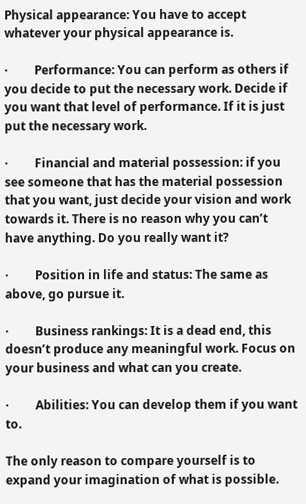Physical appearance: You have to accept whatever your physical appearance is.

·         Performance: You can perform as others if you decide to put the necessary work. Decide if you want that level of performance. If it is just put the necessary work.

·         Financial and material possession: if you see someone that has the material possession that you want, just decide your vision and work towards it. There is no reason why you can’t have anything. Do you really want it?

·         Position in life and status: The same as above, go pursue it.

·         Business rankings: It is a dead end, this doesn’t produce any meaningful work. Focus on your business and what can you create.

·         Abilities: You can develop them if you want to.

The only reason to compare yourself is to expand your imagination of what is possible.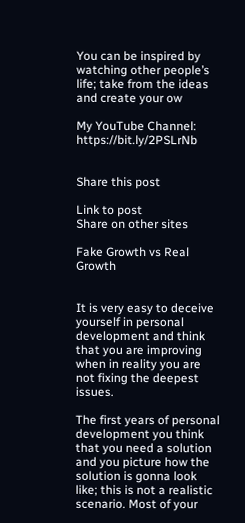You can be inspired by watching other people’s life; take from the ideas and create your ow

My YouTube Channel: https://bit.ly/2PSLrNb


Share this post

Link to post
Share on other sites

Fake Growth vs Real Growth


It is very easy to deceive yourself in personal development and think that you are improving when in reality you are not fixing the deepest issues.

The first years of personal development you think that you need a solution and you picture how the solution is gonna look like; this is not a realistic scenario. Most of your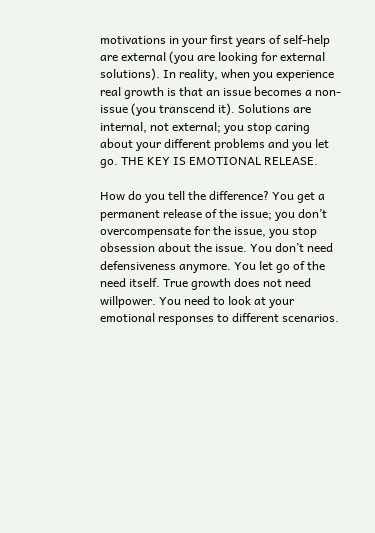motivations in your first years of self-help are external (you are looking for external solutions). In reality, when you experience real growth is that an issue becomes a non-issue (you transcend it). Solutions are internal, not external; you stop caring about your different problems and you let go. THE KEY IS EMOTIONAL RELEASE.

How do you tell the difference? You get a permanent release of the issue; you don’t overcompensate for the issue, you stop obsession about the issue. You don’t need defensiveness anymore. You let go of the need itself. True growth does not need willpower. You need to look at your emotional responses to different scenarios.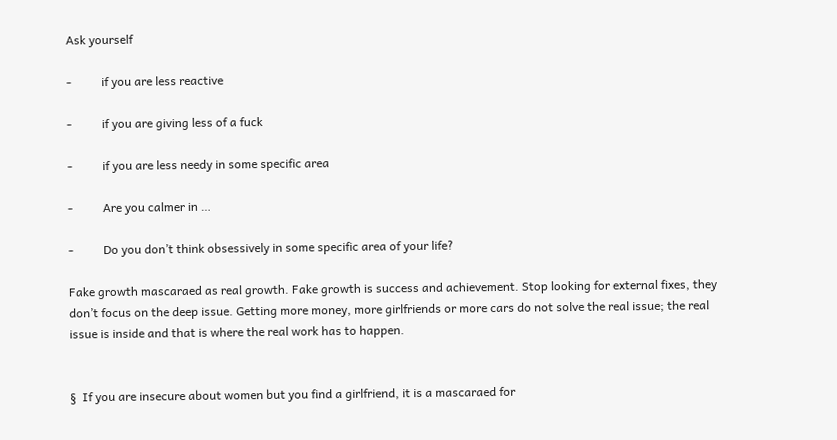Ask yourself

-          if you are less reactive

-          if you are giving less of a fuck

-          if you are less needy in some specific area

-          Are you calmer in …

-          Do you don’t think obsessively in some specific area of your life?

Fake growth mascaraed as real growth. Fake growth is success and achievement. Stop looking for external fixes, they don’t focus on the deep issue. Getting more money, more girlfriends or more cars do not solve the real issue; the real issue is inside and that is where the real work has to happen.


§  If you are insecure about women but you find a girlfriend, it is a mascaraed for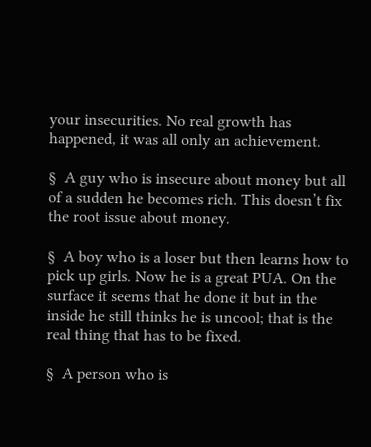your insecurities. No real growth has happened, it was all only an achievement.

§  A guy who is insecure about money but all of a sudden he becomes rich. This doesn’t fix the root issue about money.

§  A boy who is a loser but then learns how to pick up girls. Now he is a great PUA. On the surface it seems that he done it but in the inside he still thinks he is uncool; that is the real thing that has to be fixed.

§  A person who is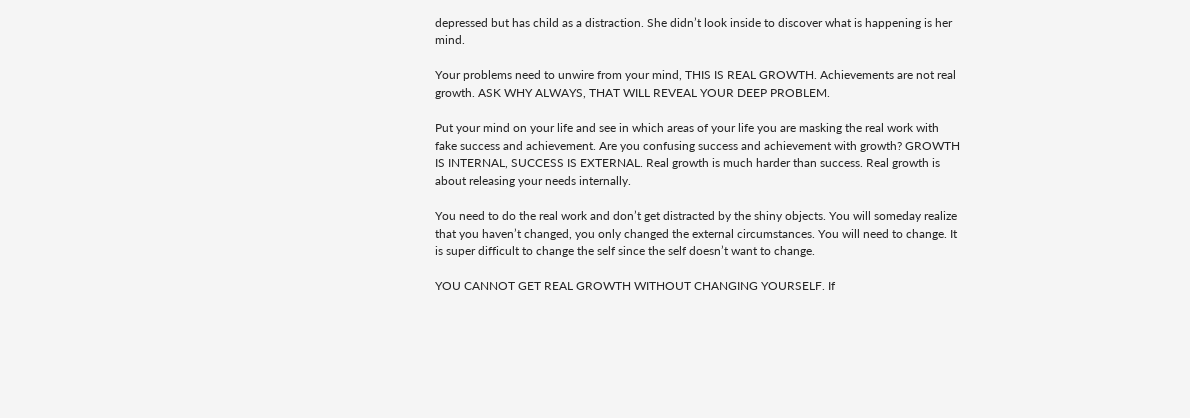depressed but has child as a distraction. She didn’t look inside to discover what is happening is her mind.

Your problems need to unwire from your mind, THIS IS REAL GROWTH. Achievements are not real growth. ASK WHY ALWAYS, THAT WILL REVEAL YOUR DEEP PROBLEM.

Put your mind on your life and see in which areas of your life you are masking the real work with fake success and achievement. Are you confusing success and achievement with growth? GROWTH IS INTERNAL, SUCCESS IS EXTERNAL. Real growth is much harder than success. Real growth is about releasing your needs internally.

You need to do the real work and don’t get distracted by the shiny objects. You will someday realize that you haven’t changed, you only changed the external circumstances. You will need to change. It is super difficult to change the self since the self doesn’t want to change.

YOU CANNOT GET REAL GROWTH WITHOUT CHANGING YOURSELF. If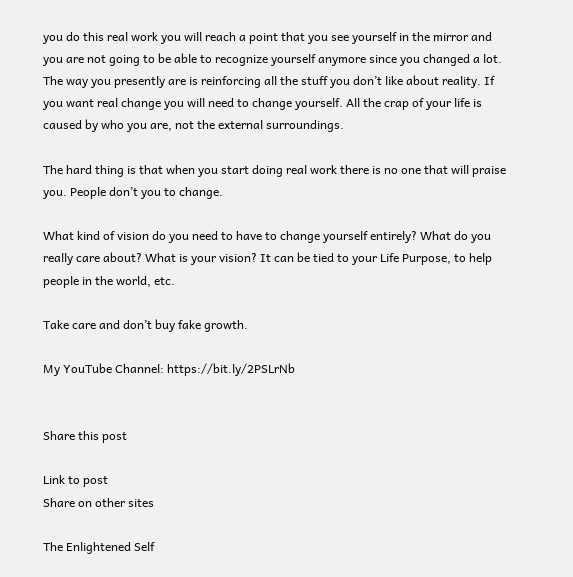you do this real work you will reach a point that you see yourself in the mirror and you are not going to be able to recognize yourself anymore since you changed a lot. The way you presently are is reinforcing all the stuff you don’t like about reality. If you want real change you will need to change yourself. All the crap of your life is caused by who you are, not the external surroundings.

The hard thing is that when you start doing real work there is no one that will praise you. People don’t you to change.

What kind of vision do you need to have to change yourself entirely? What do you really care about? What is your vision? It can be tied to your Life Purpose, to help people in the world, etc.

Take care and don’t buy fake growth.

My YouTube Channel: https://bit.ly/2PSLrNb


Share this post

Link to post
Share on other sites

The Enlightened Self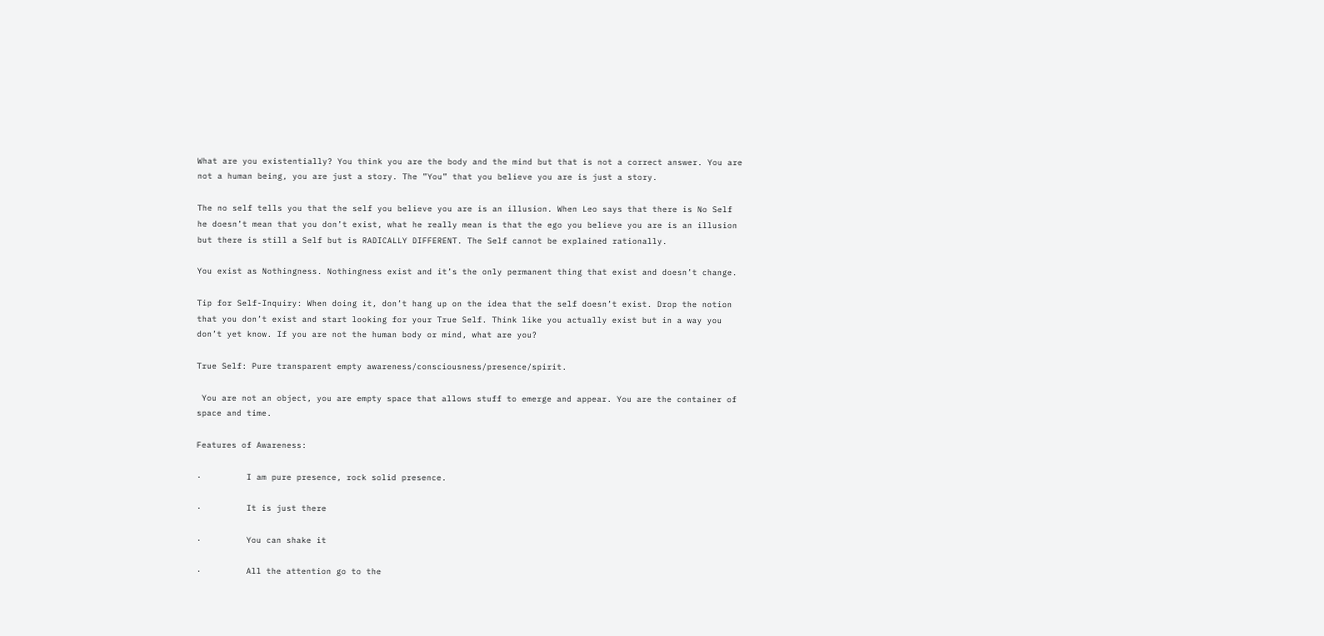What are you existentially? You think you are the body and the mind but that is not a correct answer. You are not a human being, you are just a story. The ”You” that you believe you are is just a story.

The no self tells you that the self you believe you are is an illusion. When Leo says that there is No Self he doesn’t mean that you don’t exist, what he really mean is that the ego you believe you are is an illusion but there is still a Self but is RADICALLY DIFFERENT. The Self cannot be explained rationally.

You exist as Nothingness. Nothingness exist and it’s the only permanent thing that exist and doesn’t change.

Tip for Self-Inquiry: When doing it, don’t hang up on the idea that the self doesn’t exist. Drop the notion that you don’t exist and start looking for your True Self. Think like you actually exist but in a way you don’t yet know. If you are not the human body or mind, what are you?

True Self: Pure transparent empty awareness/consciousness/presence/spirit.

 You are not an object, you are empty space that allows stuff to emerge and appear. You are the container of space and time.

Features of Awareness:

·         I am pure presence, rock solid presence.

·         It is just there

·         You can shake it

·         All the attention go to the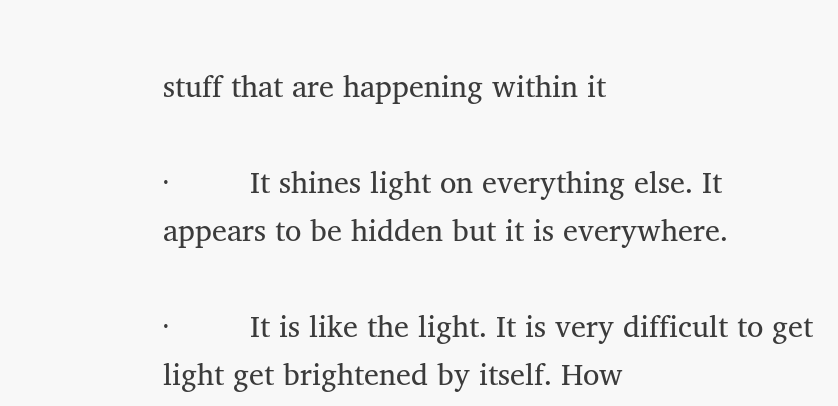stuff that are happening within it

·         It shines light on everything else. It appears to be hidden but it is everywhere.

·         It is like the light. It is very difficult to get light get brightened by itself. How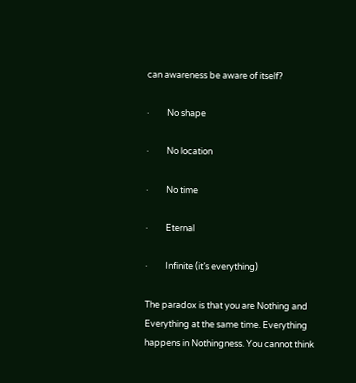can awareness be aware of itself?

·         No shape

·         No location

·         No time

·         Eternal

·         Infinite (it’s everything)

The paradox is that you are Nothing and Everything at the same time. Everything happens in Nothingness. You cannot think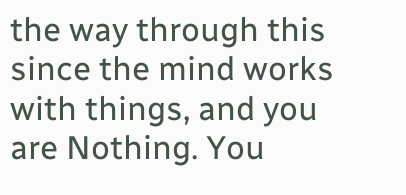the way through this since the mind works with things, and you are Nothing. You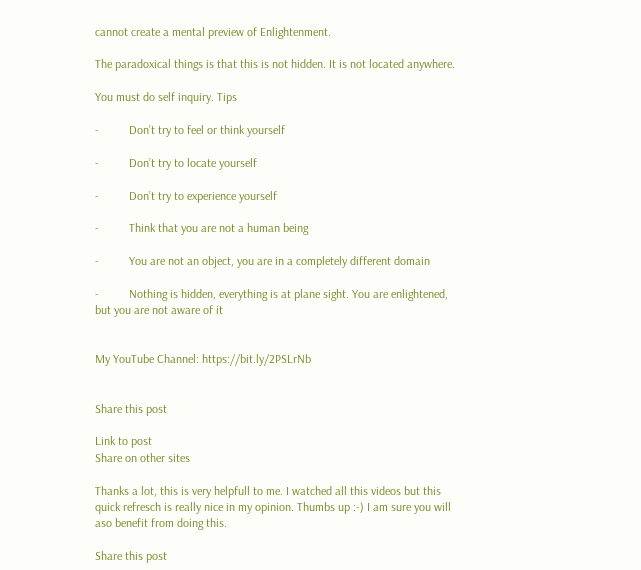cannot create a mental preview of Enlightenment.

The paradoxical things is that this is not hidden. It is not located anywhere.

You must do self inquiry. Tips

-          Don’t try to feel or think yourself

-          Don’t try to locate yourself

-          Don’t try to experience yourself

-          Think that you are not a human being

-          You are not an object, you are in a completely different domain

-          Nothing is hidden, everything is at plane sight. You are enlightened, but you are not aware of it


My YouTube Channel: https://bit.ly/2PSLrNb


Share this post

Link to post
Share on other sites

Thanks a lot, this is very helpfull to me. I watched all this videos but this quick refresch is really nice in my opinion. Thumbs up :-) I am sure you will aso benefit from doing this.

Share this post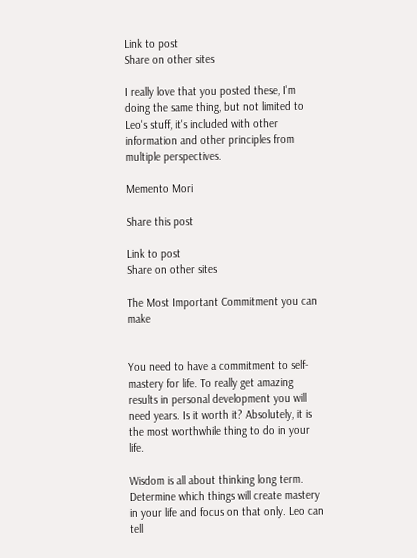Link to post
Share on other sites

I really love that you posted these, I'm doing the same thing, but not limited to Leo's stuff, it's included with other information and other principles from multiple perspectives.

Memento Mori

Share this post

Link to post
Share on other sites

The Most Important Commitment you can make


You need to have a commitment to self-mastery for life. To really get amazing results in personal development you will need years. Is it worth it? Absolutely, it is the most worthwhile thing to do in your life.

Wisdom is all about thinking long term. Determine which things will create mastery in your life and focus on that only. Leo can tell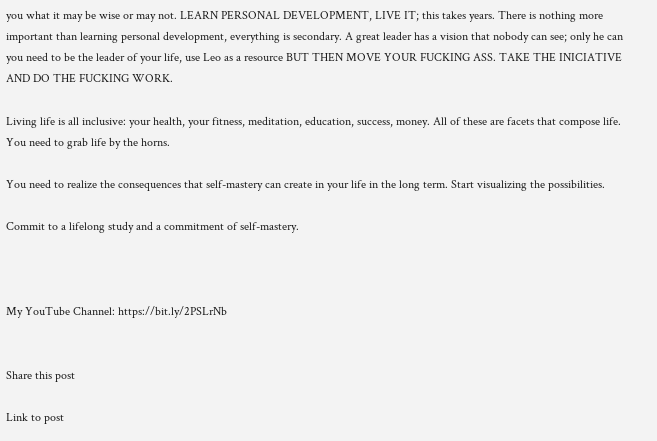you what it may be wise or may not. LEARN PERSONAL DEVELOPMENT, LIVE IT; this takes years. There is nothing more important than learning personal development, everything is secondary. A great leader has a vision that nobody can see; only he can you need to be the leader of your life, use Leo as a resource BUT THEN MOVE YOUR FUCKING ASS. TAKE THE INICIATIVE AND DO THE FUCKING WORK.

Living life is all inclusive: your health, your fitness, meditation, education, success, money. All of these are facets that compose life. You need to grab life by the horns.

You need to realize the consequences that self-mastery can create in your life in the long term. Start visualizing the possibilities.

Commit to a lifelong study and a commitment of self-mastery.



My YouTube Channel: https://bit.ly/2PSLrNb


Share this post

Link to post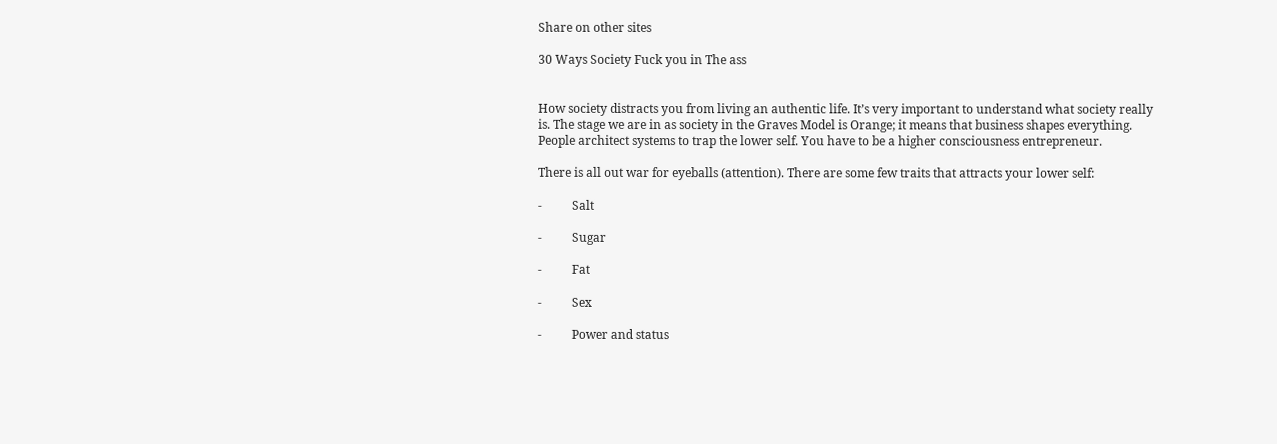Share on other sites

30 Ways Society Fuck you in The ass


How society distracts you from living an authentic life. It’s very important to understand what society really is. The stage we are in as society in the Graves Model is Orange; it means that business shapes everything. People architect systems to trap the lower self. You have to be a higher consciousness entrepreneur.

There is all out war for eyeballs (attention). There are some few traits that attracts your lower self:

-          Salt

-          Sugar

-          Fat

-          Sex

-          Power and status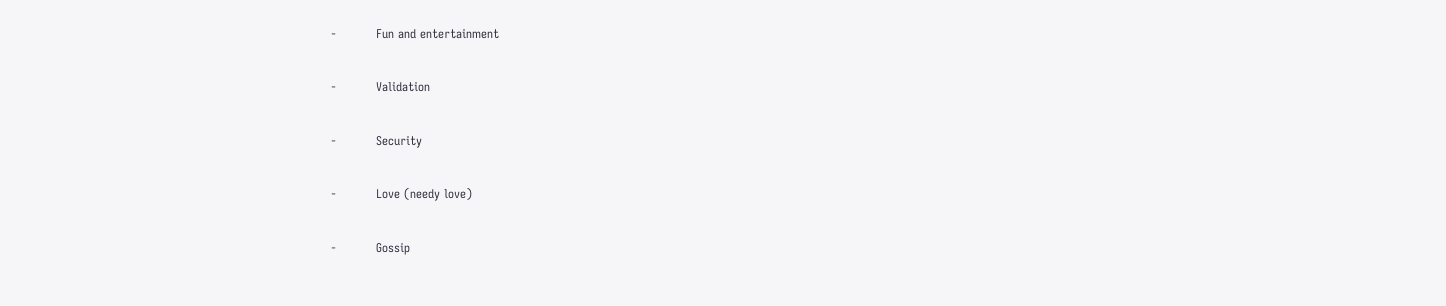-          Fun and entertainment

-          Validation

-          Security

-          Love (needy love)

-          Gossip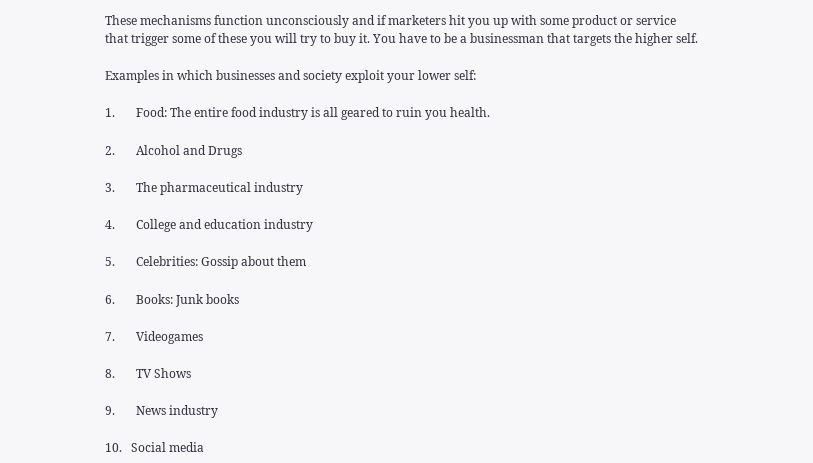These mechanisms function unconsciously and if marketers hit you up with some product or service that trigger some of these you will try to buy it. You have to be a businessman that targets the higher self.

Examples in which businesses and society exploit your lower self:

1.       Food: The entire food industry is all geared to ruin you health.

2.       Alcohol and Drugs

3.       The pharmaceutical industry

4.       College and education industry

5.       Celebrities: Gossip about them

6.       Books: Junk books

7.       Videogames

8.       TV Shows

9.       News industry

10.   Social media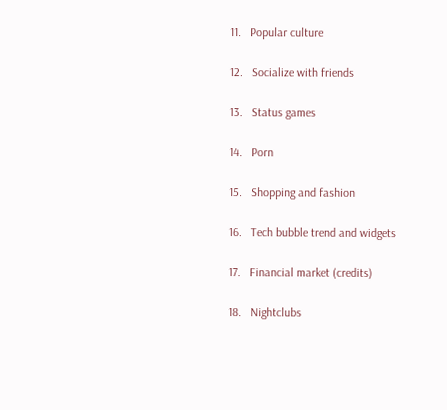11.   Popular culture

12.   Socialize with friends

13.   Status games

14.   Porn

15.   Shopping and fashion

16.   Tech bubble trend and widgets

17.   Financial market (credits)

18.   Nightclubs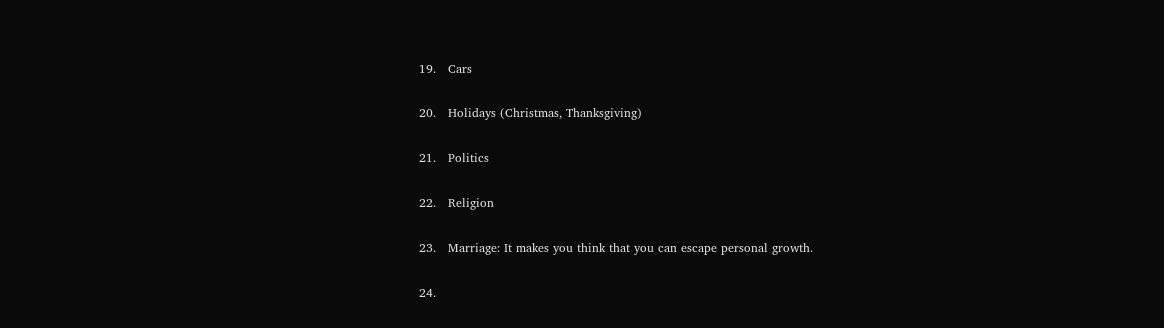19.   Cars

20.   Holidays (Christmas, Thanksgiving)

21.   Politics

22.   Religion

23.   Marriage: It makes you think that you can escape personal growth.

24.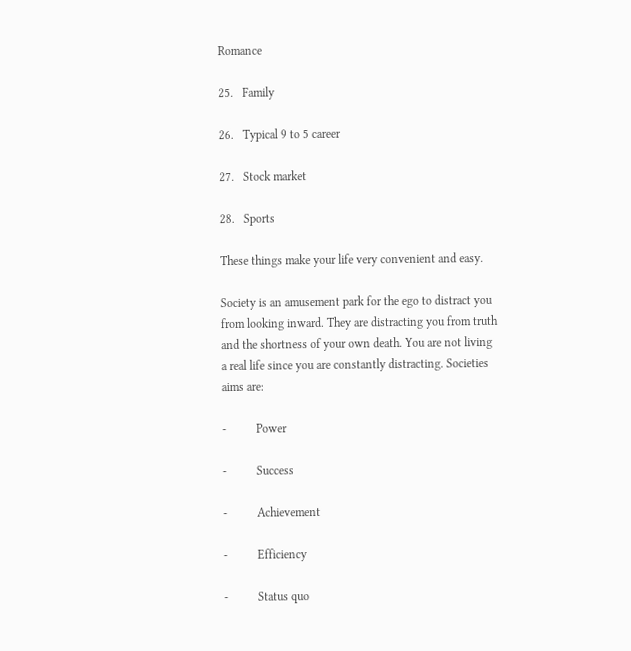Romance

25.   Family

26.   Typical 9 to 5 career

27.   Stock market

28.   Sports

These things make your life very convenient and easy.

Society is an amusement park for the ego to distract you from looking inward. They are distracting you from truth and the shortness of your own death. You are not living a real life since you are constantly distracting. Societies aims are:

-          Power

-          Success

-          Achievement

-          Efficiency

-          Status quo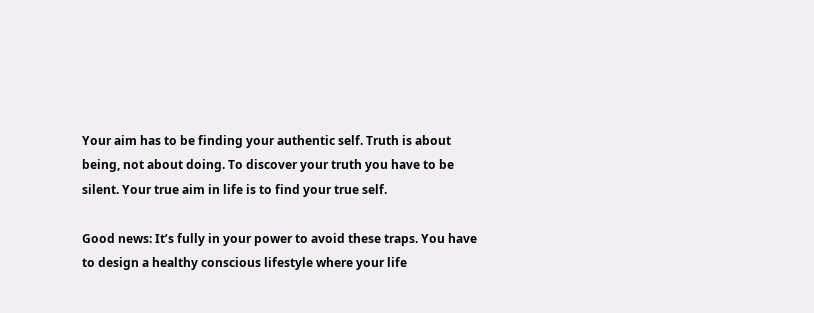Your aim has to be finding your authentic self. Truth is about being, not about doing. To discover your truth you have to be silent. Your true aim in life is to find your true self.

Good news: It’s fully in your power to avoid these traps. You have to design a healthy conscious lifestyle where your life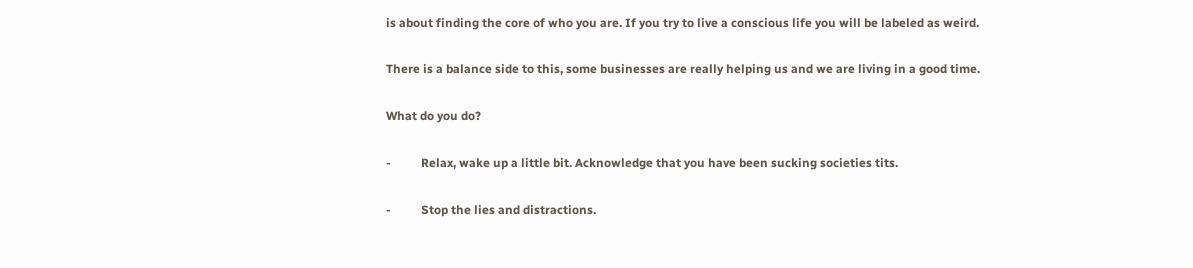is about finding the core of who you are. If you try to live a conscious life you will be labeled as weird.

There is a balance side to this, some businesses are really helping us and we are living in a good time.

What do you do?

-          Relax, wake up a little bit. Acknowledge that you have been sucking societies tits.

-          Stop the lies and distractions.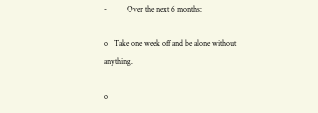-          Over the next 6 months:

o   Take one week off and be alone without anything.

o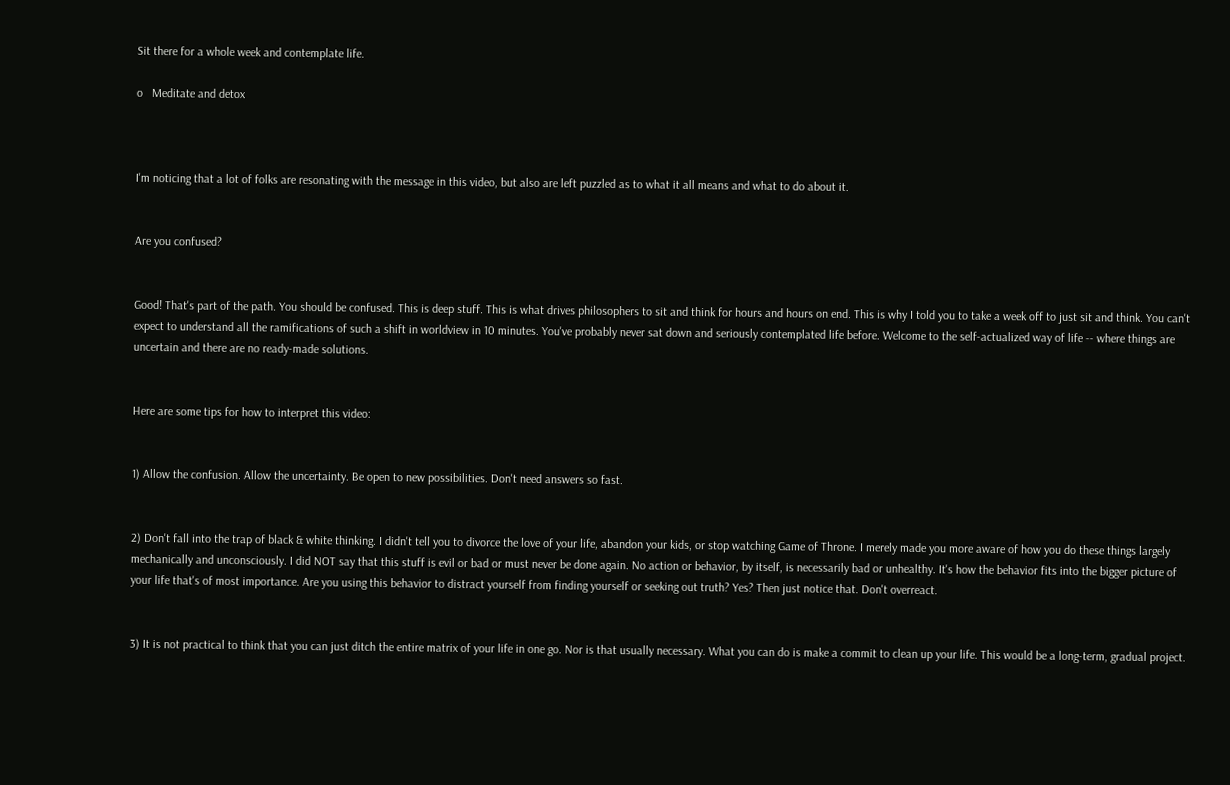Sit there for a whole week and contemplate life.

o   Meditate and detox



I'm noticing that a lot of folks are resonating with the message in this video, but also are left puzzled as to what it all means and what to do about it.


Are you confused?


Good! That's part of the path. You should be confused. This is deep stuff. This is what drives philosophers to sit and think for hours and hours on end. This is why I told you to take a week off to just sit and think. You can't expect to understand all the ramifications of such a shift in worldview in 10 minutes. You've probably never sat down and seriously contemplated life before. Welcome to the self-actualized way of life -- where things are uncertain and there are no ready-made solutions.


Here are some tips for how to interpret this video:


1) Allow the confusion. Allow the uncertainty. Be open to new possibilities. Don't need answers so fast.


2) Don't fall into the trap of black & white thinking. I didn't tell you to divorce the love of your life, abandon your kids, or stop watching Game of Throne. I merely made you more aware of how you do these things largely mechanically and unconsciously. I did NOT say that this stuff is evil or bad or must never be done again. No action or behavior, by itself, is necessarily bad or unhealthy. It's how the behavior fits into the bigger picture of your life that's of most importance. Are you using this behavior to distract yourself from finding yourself or seeking out truth? Yes? Then just notice that. Don't overreact.


3) It is not practical to think that you can just ditch the entire matrix of your life in one go. Nor is that usually necessary. What you can do is make a commit to clean up your life. This would be a long-term, gradual project.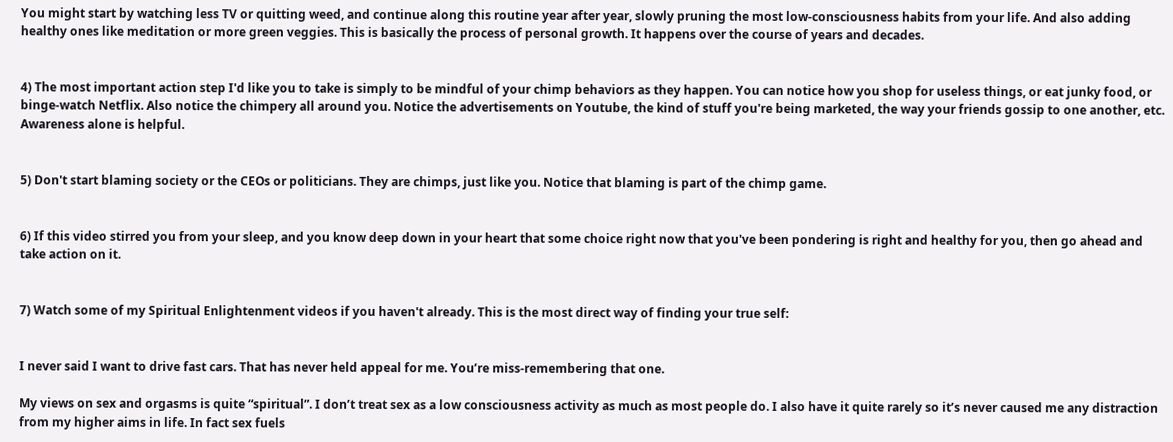You might start by watching less TV or quitting weed, and continue along this routine year after year, slowly pruning the most low-consciousness habits from your life. And also adding healthy ones like meditation or more green veggies. This is basically the process of personal growth. It happens over the course of years and decades.


4) The most important action step I'd like you to take is simply to be mindful of your chimp behaviors as they happen. You can notice how you shop for useless things, or eat junky food, or binge-watch Netflix. Also notice the chimpery all around you. Notice the advertisements on Youtube, the kind of stuff you're being marketed, the way your friends gossip to one another, etc. Awareness alone is helpful.


5) Don't start blaming society or the CEOs or politicians. They are chimps, just like you. Notice that blaming is part of the chimp game.


6) If this video stirred you from your sleep, and you know deep down in your heart that some choice right now that you've been pondering is right and healthy for you, then go ahead and take action on it.


7) Watch some of my Spiritual Enlightenment videos if you haven't already. This is the most direct way of finding your true self:


I never said I want to drive fast cars. That has never held appeal for me. You’re miss-remembering that one.

My views on sex and orgasms is quite “spiritual”. I don’t treat sex as a low consciousness activity as much as most people do. I also have it quite rarely so it’s never caused me any distraction from my higher aims in life. In fact sex fuels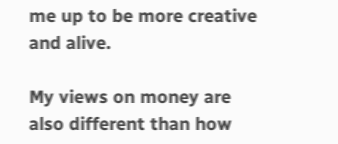me up to be more creative and alive.

My views on money are also different than how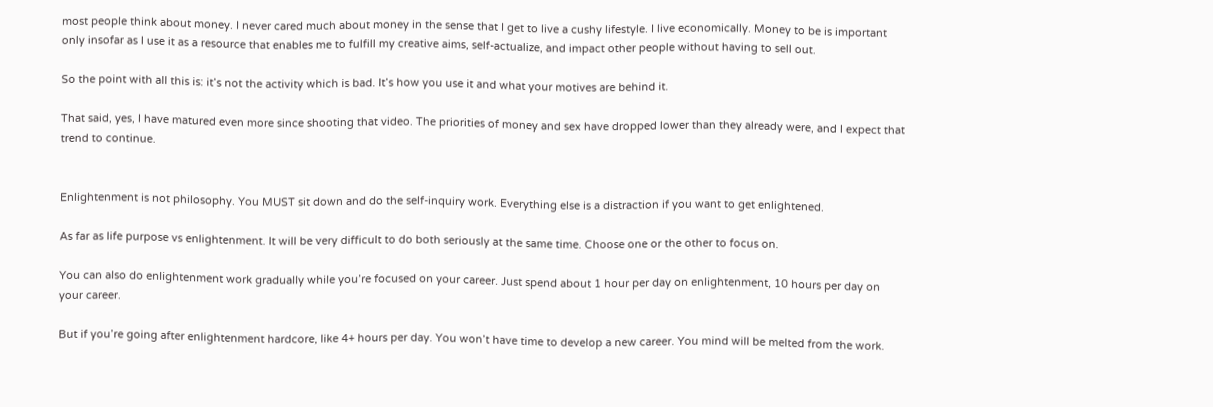most people think about money. I never cared much about money in the sense that I get to live a cushy lifestyle. I live economically. Money to be is important only insofar as I use it as a resource that enables me to fulfill my creative aims, self-actualize, and impact other people without having to sell out.

So the point with all this is: it’s not the activity which is bad. It’s how you use it and what your motives are behind it.

That said, yes, I have matured even more since shooting that video. The priorities of money and sex have dropped lower than they already were, and I expect that trend to continue.


Enlightenment is not philosophy. You MUST sit down and do the self-inquiry work. Everything else is a distraction if you want to get enlightened.

As far as life purpose vs enlightenment. It will be very difficult to do both seriously at the same time. Choose one or the other to focus on.

You can also do enlightenment work gradually while you’re focused on your career. Just spend about 1 hour per day on enlightenment, 10 hours per day on your career.

But if you’re going after enlightenment hardcore, like 4+ hours per day. You won’t have time to develop a new career. You mind will be melted from the work.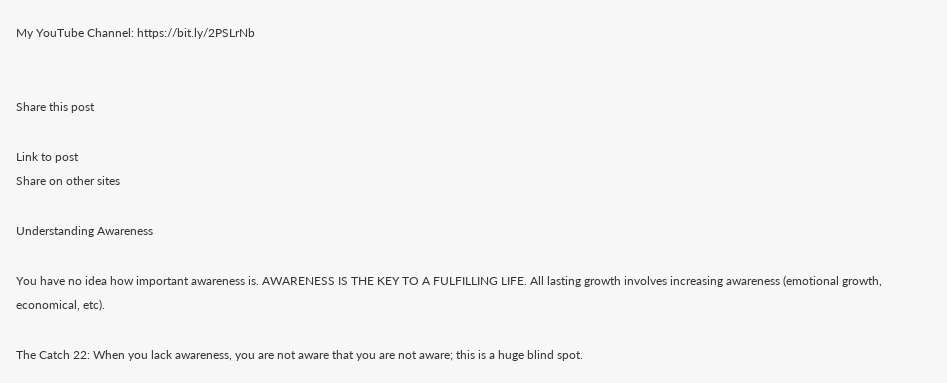My YouTube Channel: https://bit.ly/2PSLrNb


Share this post

Link to post
Share on other sites

Understanding Awareness

You have no idea how important awareness is. AWARENESS IS THE KEY TO A FULFILLING LIFE. All lasting growth involves increasing awareness (emotional growth, economical, etc).

The Catch 22: When you lack awareness, you are not aware that you are not aware; this is a huge blind spot.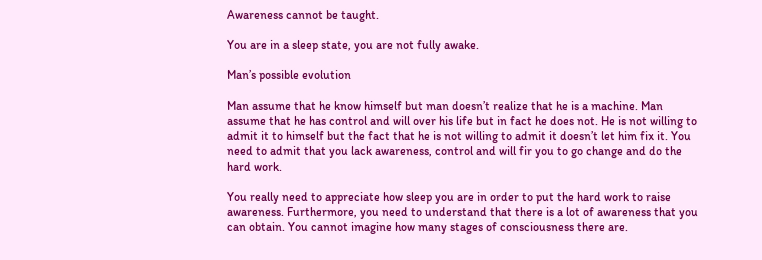Awareness cannot be taught.

You are in a sleep state, you are not fully awake.

Man’s possible evolution

Man assume that he know himself but man doesn’t realize that he is a machine. Man assume that he has control and will over his life but in fact he does not. He is not willing to admit it to himself but the fact that he is not willing to admit it doesn’t let him fix it. You need to admit that you lack awareness, control and will fir you to go change and do the hard work.

You really need to appreciate how sleep you are in order to put the hard work to raise awareness. Furthermore, you need to understand that there is a lot of awareness that you can obtain. You cannot imagine how many stages of consciousness there are.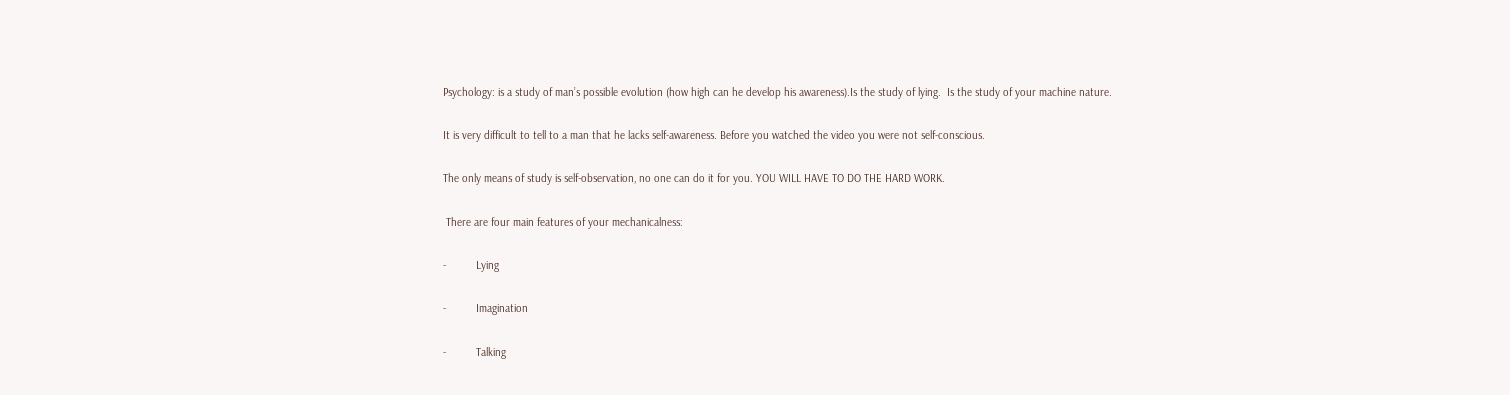Psychology: is a study of man’s possible evolution (how high can he develop his awareness).Is the study of lying.  Is the study of your machine nature.

It is very difficult to tell to a man that he lacks self-awareness. Before you watched the video you were not self-conscious.

The only means of study is self-observation, no one can do it for you. YOU WILL HAVE TO DO THE HARD WORK.

 There are four main features of your mechanicalness:

-          Lying

-          Imagination

-          Talking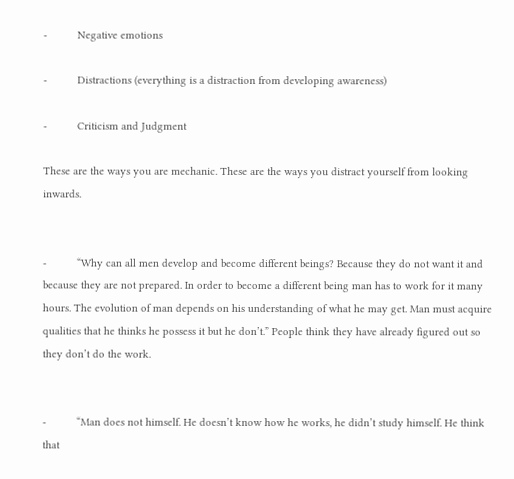-          Negative emotions

-          Distractions (everything is a distraction from developing awareness)

-          Criticism and Judgment

These are the ways you are mechanic. These are the ways you distract yourself from looking inwards.


-          “Why can all men develop and become different beings? Because they do not want it and because they are not prepared. In order to become a different being man has to work for it many hours. The evolution of man depends on his understanding of what he may get. Man must acquire qualities that he thinks he possess it but he don’t.” People think they have already figured out so they don’t do the work.


-          “Man does not himself. He doesn’t know how he works, he didn’t study himself. He think that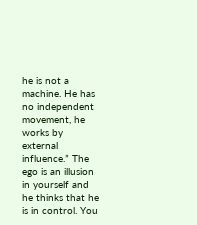he is not a machine. He has no independent movement, he works by external influence.” The ego is an illusion in yourself and he thinks that he is in control. You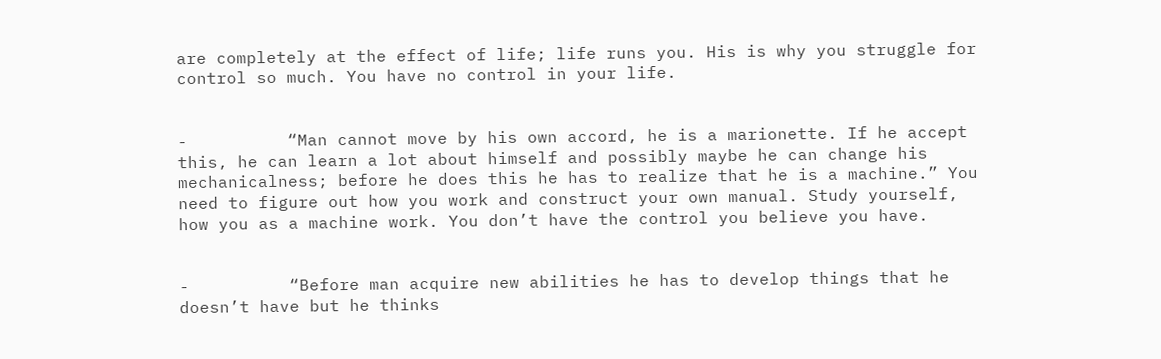are completely at the effect of life; life runs you. His is why you struggle for control so much. You have no control in your life.


-          “Man cannot move by his own accord, he is a marionette. If he accept this, he can learn a lot about himself and possibly maybe he can change his mechanicalness; before he does this he has to realize that he is a machine.” You need to figure out how you work and construct your own manual. Study yourself, how you as a machine work. You don’t have the control you believe you have.


-          “Before man acquire new abilities he has to develop things that he doesn’t have but he thinks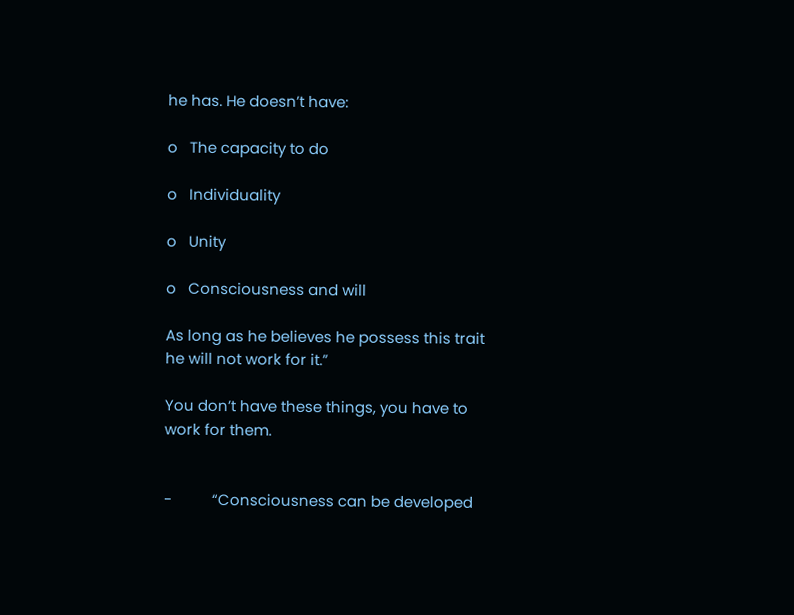he has. He doesn’t have:

o   The capacity to do

o   Individuality

o   Unity

o   Consciousness and will

As long as he believes he possess this trait he will not work for it.”

You don’t have these things, you have to work for them.


-          “Consciousness can be developed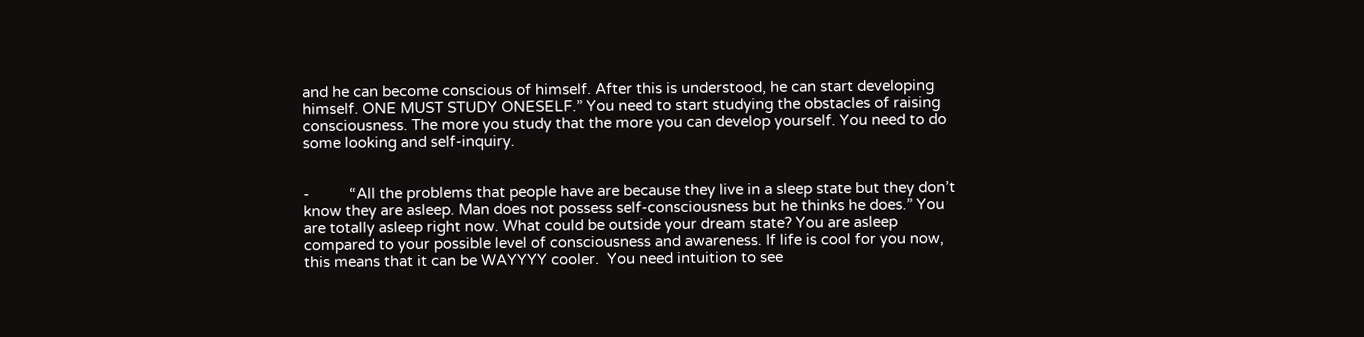and he can become conscious of himself. After this is understood, he can start developing himself. ONE MUST STUDY ONESELF.” You need to start studying the obstacles of raising consciousness. The more you study that the more you can develop yourself. You need to do some looking and self-inquiry.


-          “All the problems that people have are because they live in a sleep state but they don’t know they are asleep. Man does not possess self-consciousness but he thinks he does.” You are totally asleep right now. What could be outside your dream state? You are asleep compared to your possible level of consciousness and awareness. If life is cool for you now, this means that it can be WAYYYY cooler.  You need intuition to see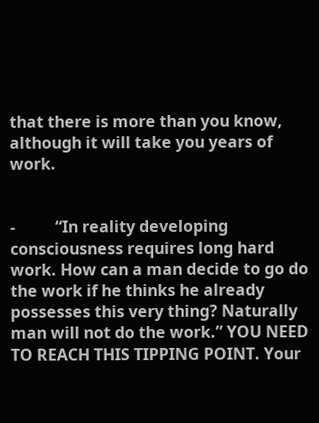that there is more than you know, although it will take you years of work.


-          “In reality developing consciousness requires long hard work. How can a man decide to go do the work if he thinks he already possesses this very thing? Naturally man will not do the work.” YOU NEED TO REACH THIS TIPPING POINT. Your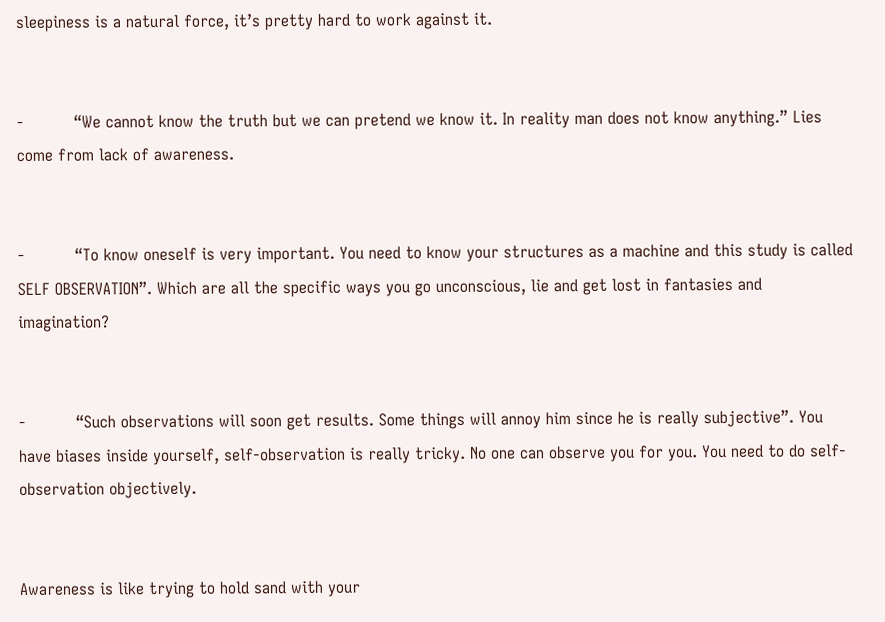sleepiness is a natural force, it’s pretty hard to work against it.


-          “We cannot know the truth but we can pretend we know it. In reality man does not know anything.” Lies come from lack of awareness.


-          “To know oneself is very important. You need to know your structures as a machine and this study is called SELF OBSERVATION”. Which are all the specific ways you go unconscious, lie and get lost in fantasies and imagination?


-          “Such observations will soon get results. Some things will annoy him since he is really subjective”. You have biases inside yourself, self-observation is really tricky. No one can observe you for you. You need to do self-observation objectively.


Awareness is like trying to hold sand with your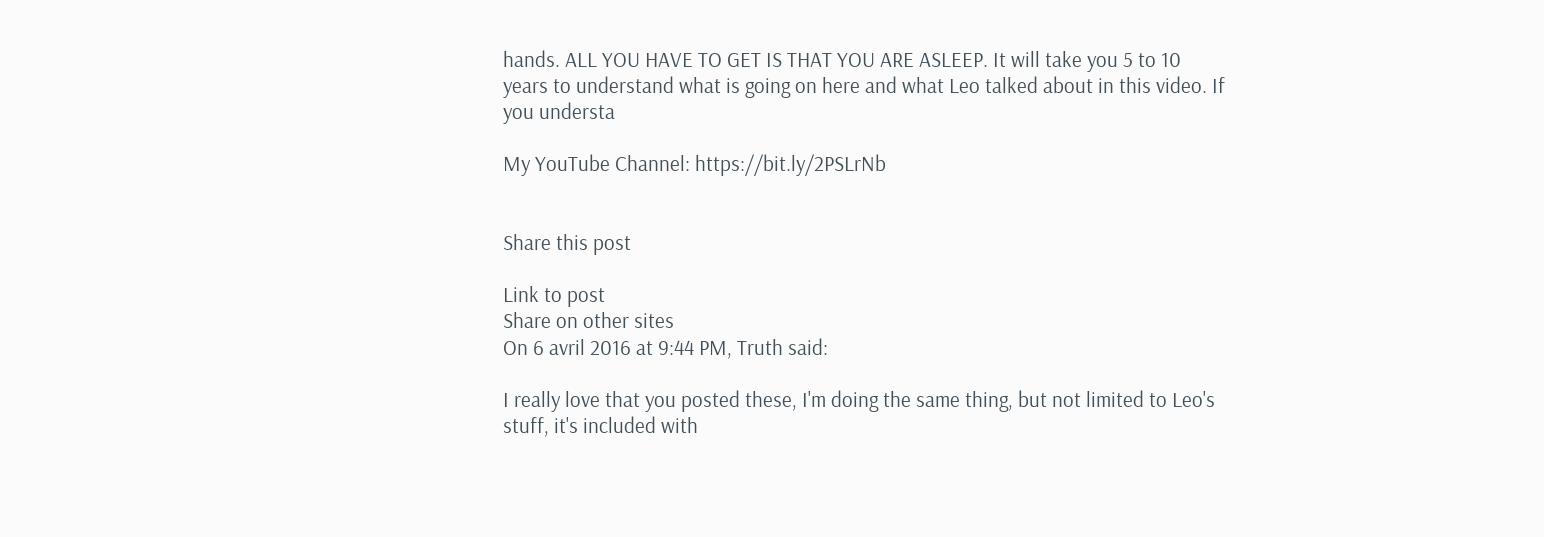hands. ALL YOU HAVE TO GET IS THAT YOU ARE ASLEEP. It will take you 5 to 10 years to understand what is going on here and what Leo talked about in this video. If you understa

My YouTube Channel: https://bit.ly/2PSLrNb


Share this post

Link to post
Share on other sites
On 6 avril 2016 at 9:44 PM, Truth said:

I really love that you posted these, I'm doing the same thing, but not limited to Leo's stuff, it's included with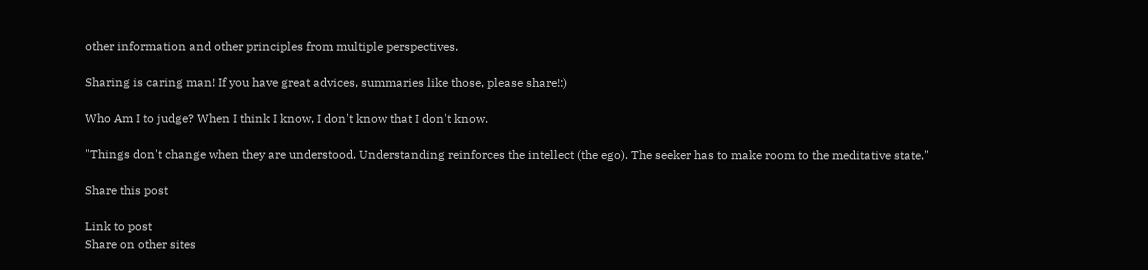other information and other principles from multiple perspectives.

Sharing is caring man! If you have great advices, summaries like those, please share!:)

Who Am I to judge? When I think I know, I don't know that I don't know.

"Things don't change when they are understood. Understanding reinforces the intellect (the ego). The seeker has to make room to the meditative state."

Share this post

Link to post
Share on other sites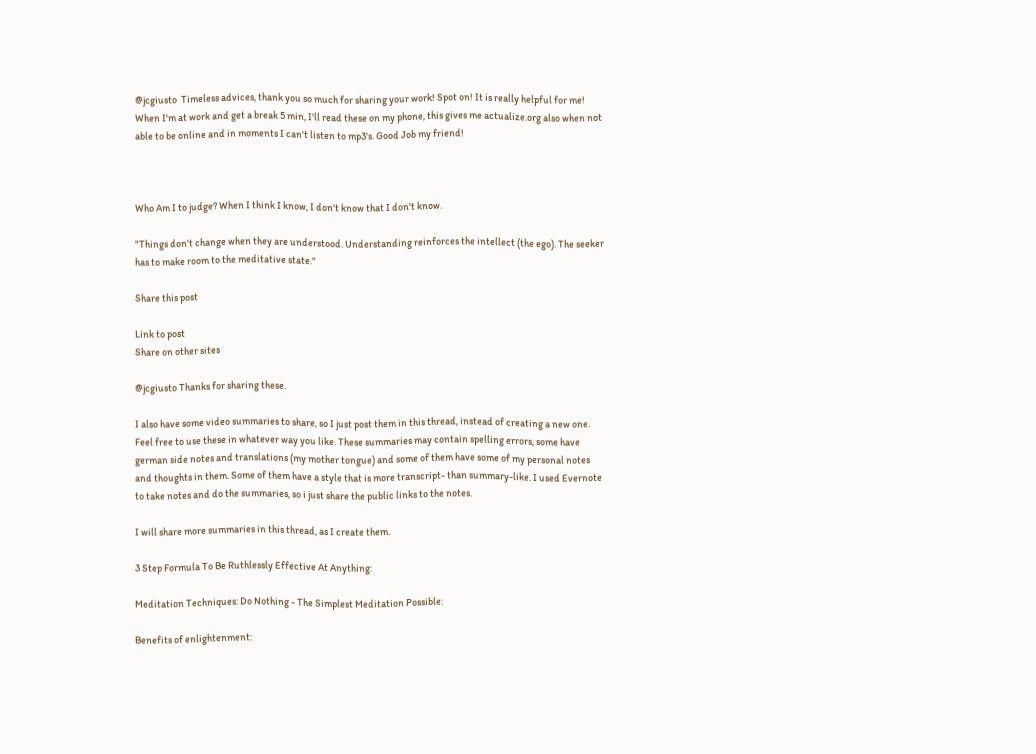@jcgiusto  Timeless advices, thank you so much for sharing your work! Spot on! It is really helpful for me! When I'm at work and get a break 5 min, I'll read these on my phone, this gives me actualize.org also when not able to be online and in moments I can't listen to mp3's. Good Job my friend!



Who Am I to judge? When I think I know, I don't know that I don't know.

"Things don't change when they are understood. Understanding reinforces the intellect (the ego). The seeker has to make room to the meditative state."

Share this post

Link to post
Share on other sites

@jcgiusto Thanks for sharing these.

I also have some video summaries to share, so I just post them in this thread, instead of creating a new one. Feel free to use these in whatever way you like. These summaries may contain spelling errors, some have german side notes and translations (my mother tongue) and some of them have some of my personal notes and thoughts in them. Some of them have a style that is more transcript- than summary-like. I used Evernote to take notes and do the summaries, so i just share the public links to the notes.

I will share more summaries in this thread, as I create them.

3 Step Formula To Be Ruthlessly Effective At Anything:

Meditation Techniques: Do Nothing - The Simplest Meditation Possible:

Benefits of enlightenment: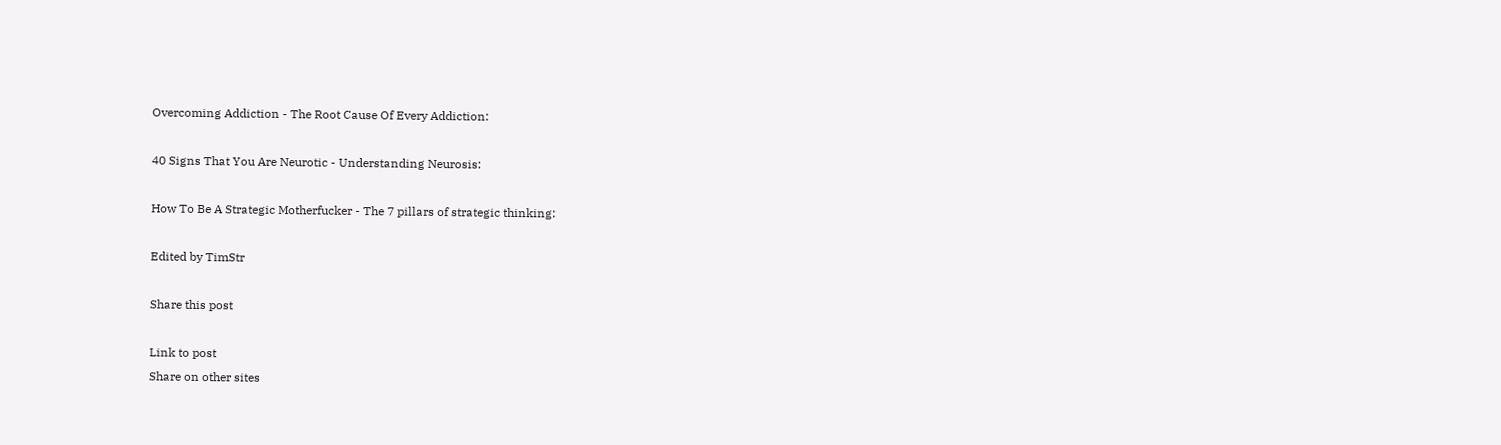Overcoming Addiction - The Root Cause Of Every Addiction:

40 Signs That You Are Neurotic - Understanding Neurosis:

How To Be A Strategic Motherfucker - The 7 pillars of strategic thinking:

Edited by TimStr

Share this post

Link to post
Share on other sites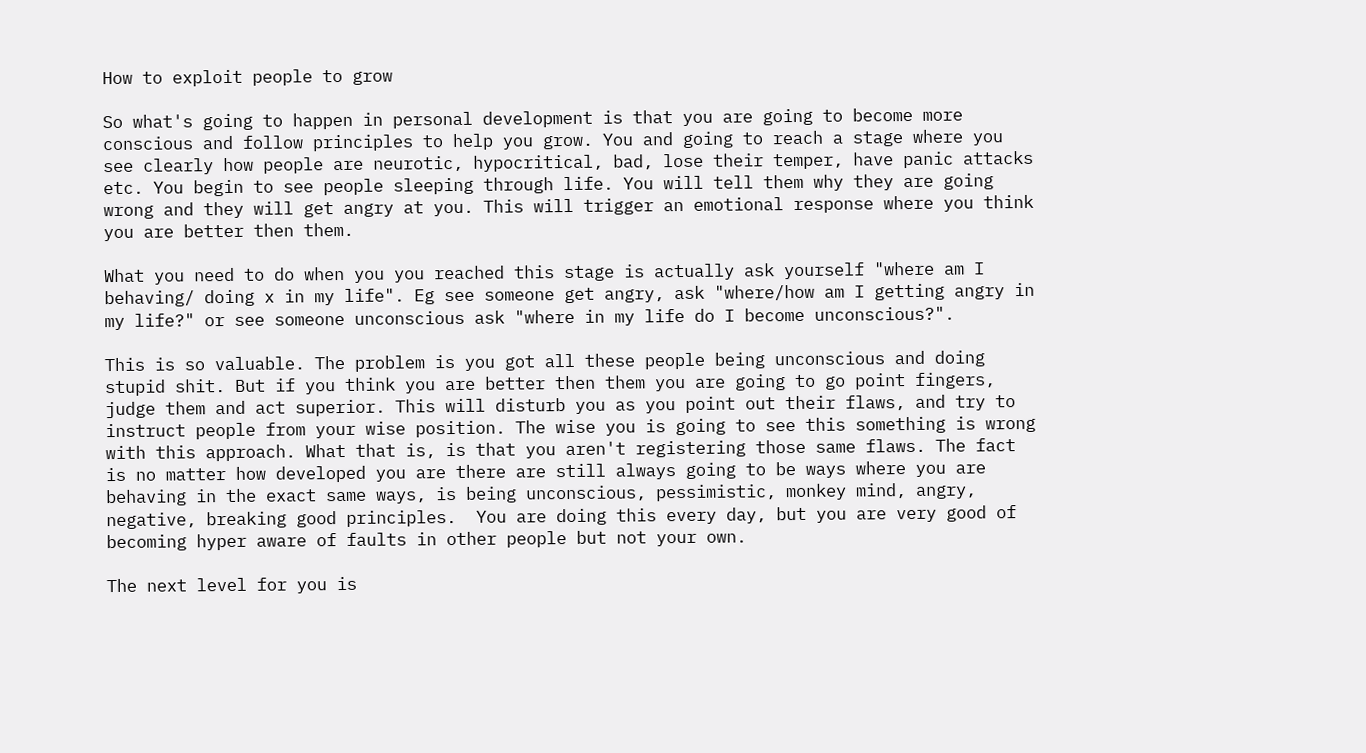How to exploit people to grow

So what's going to happen in personal development is that you are going to become more conscious and follow principles to help you grow. You and going to reach a stage where you see clearly how people are neurotic, hypocritical, bad, lose their temper, have panic attacks etc. You begin to see people sleeping through life. You will tell them why they are going wrong and they will get angry at you. This will trigger an emotional response where you think you are better then them.

What you need to do when you you reached this stage is actually ask yourself "where am I behaving/ doing x in my life". Eg see someone get angry, ask "where/how am I getting angry in my life?" or see someone unconscious ask "where in my life do I become unconscious?".

This is so valuable. The problem is you got all these people being unconscious and doing stupid shit. But if you think you are better then them you are going to go point fingers, judge them and act superior. This will disturb you as you point out their flaws, and try to instruct people from your wise position. The wise you is going to see this something is wrong with this approach. What that is, is that you aren't registering those same flaws. The fact is no matter how developed you are there are still always going to be ways where you are behaving in the exact same ways, is being unconscious, pessimistic, monkey mind, angry, negative, breaking good principles.  You are doing this every day, but you are very good of becoming hyper aware of faults in other people but not your own.

The next level for you is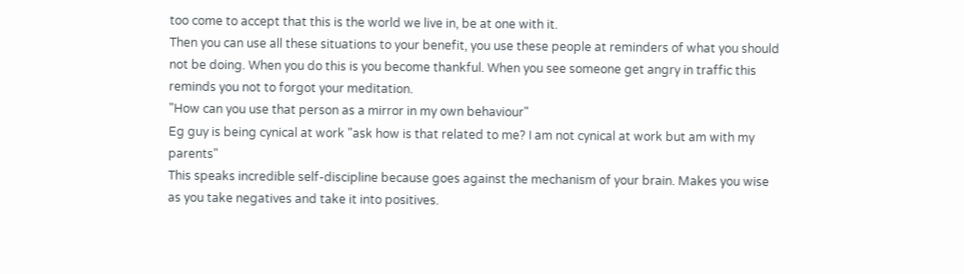too come to accept that this is the world we live in, be at one with it.
Then you can use all these situations to your benefit, you use these people at reminders of what you should not be doing. When you do this is you become thankful. When you see someone get angry in traffic this reminds you not to forgot your meditation.
"How can you use that person as a mirror in my own behaviour"
Eg guy is being cynical at work "ask how is that related to me? I am not cynical at work but am with my parents"
This speaks incredible self-discipline because goes against the mechanism of your brain. Makes you wise as you take negatives and take it into positives.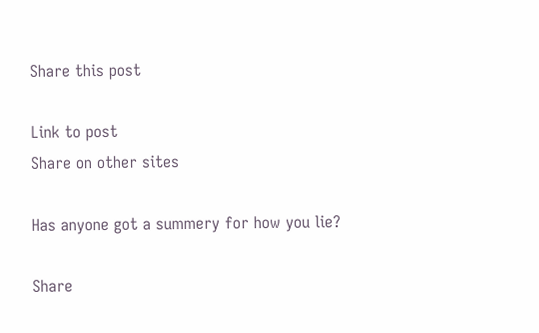Share this post

Link to post
Share on other sites

Has anyone got a summery for how you lie?

Share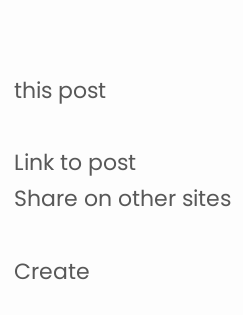this post

Link to post
Share on other sites

Create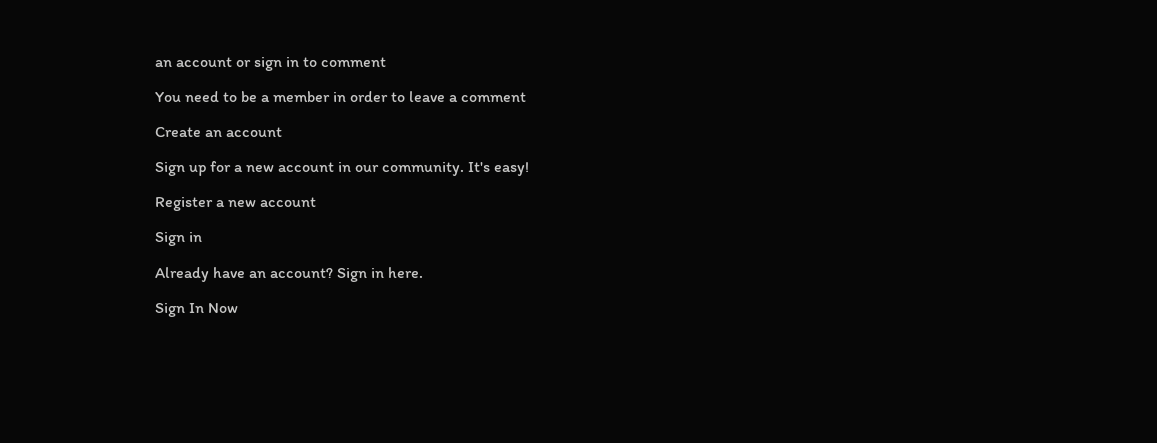an account or sign in to comment

You need to be a member in order to leave a comment

Create an account

Sign up for a new account in our community. It's easy!

Register a new account

Sign in

Already have an account? Sign in here.

Sign In Now